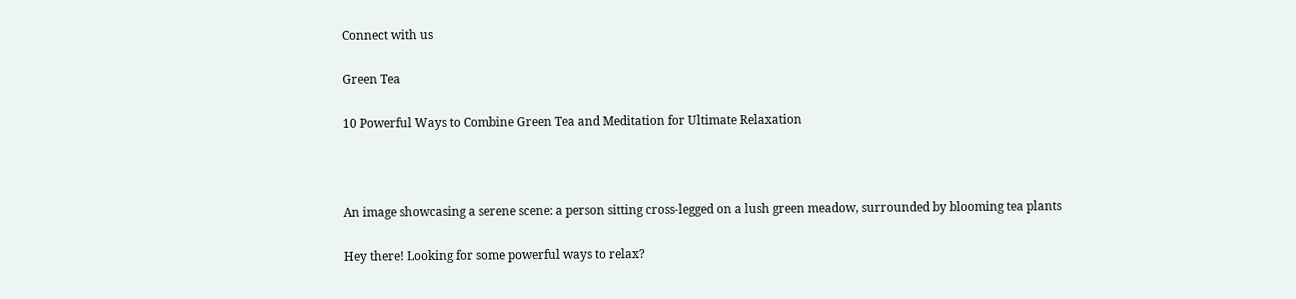Connect with us

Green Tea

10 Powerful Ways to Combine Green Tea and Meditation for Ultimate Relaxation



An image showcasing a serene scene: a person sitting cross-legged on a lush green meadow, surrounded by blooming tea plants

Hey there! Looking for some powerful ways to relax?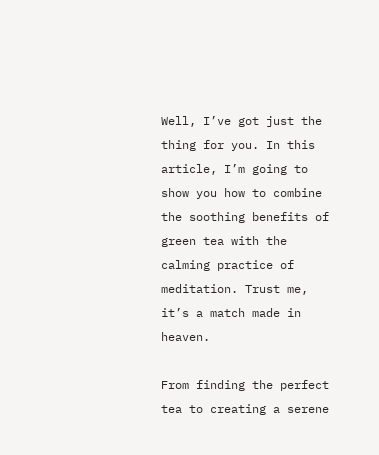Well, I’ve got just the thing for you. In this article, I’m going to show you how to combine the soothing benefits of green tea with the calming practice of meditation. Trust me, it’s a match made in heaven.

From finding the perfect tea to creating a serene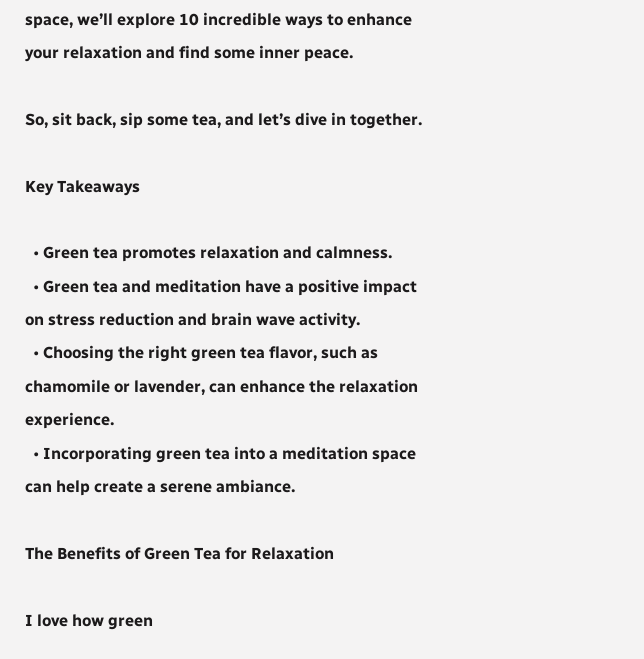space, we’ll explore 10 incredible ways to enhance your relaxation and find some inner peace.

So, sit back, sip some tea, and let’s dive in together.

Key Takeaways

  • Green tea promotes relaxation and calmness.
  • Green tea and meditation have a positive impact on stress reduction and brain wave activity.
  • Choosing the right green tea flavor, such as chamomile or lavender, can enhance the relaxation experience.
  • Incorporating green tea into a meditation space can help create a serene ambiance.

The Benefits of Green Tea for Relaxation

I love how green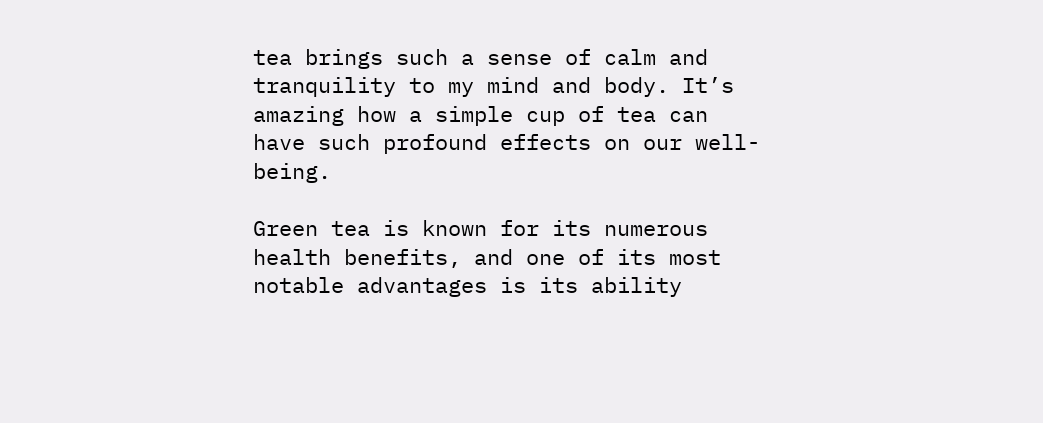tea brings such a sense of calm and tranquility to my mind and body. It’s amazing how a simple cup of tea can have such profound effects on our well-being.

Green tea is known for its numerous health benefits, and one of its most notable advantages is its ability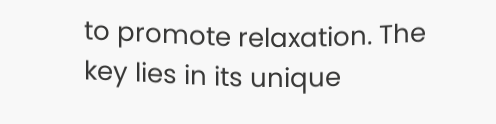to promote relaxation. The key lies in its unique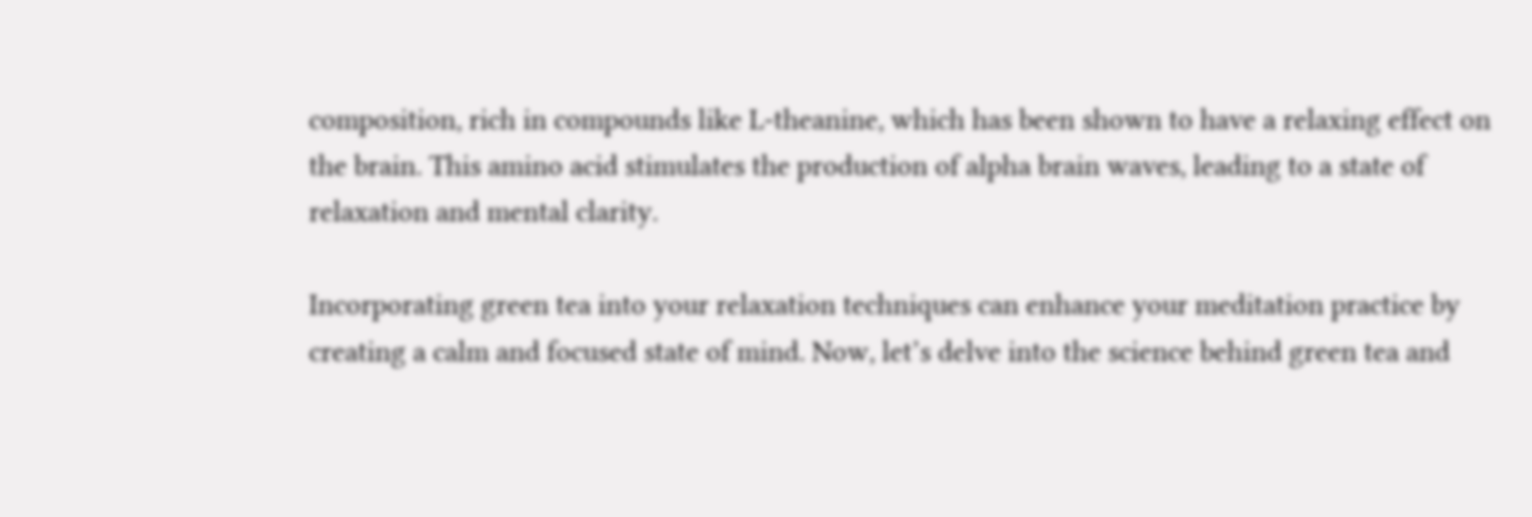composition, rich in compounds like L-theanine, which has been shown to have a relaxing effect on the brain. This amino acid stimulates the production of alpha brain waves, leading to a state of relaxation and mental clarity.

Incorporating green tea into your relaxation techniques can enhance your meditation practice by creating a calm and focused state of mind. Now, let’s delve into the science behind green tea and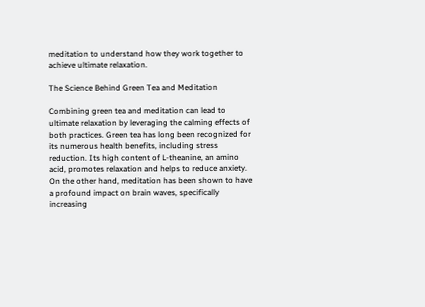meditation to understand how they work together to achieve ultimate relaxation.

The Science Behind Green Tea and Meditation

Combining green tea and meditation can lead to ultimate relaxation by leveraging the calming effects of both practices. Green tea has long been recognized for its numerous health benefits, including stress reduction. Its high content of L-theanine, an amino acid, promotes relaxation and helps to reduce anxiety. On the other hand, meditation has been shown to have a profound impact on brain waves, specifically increasing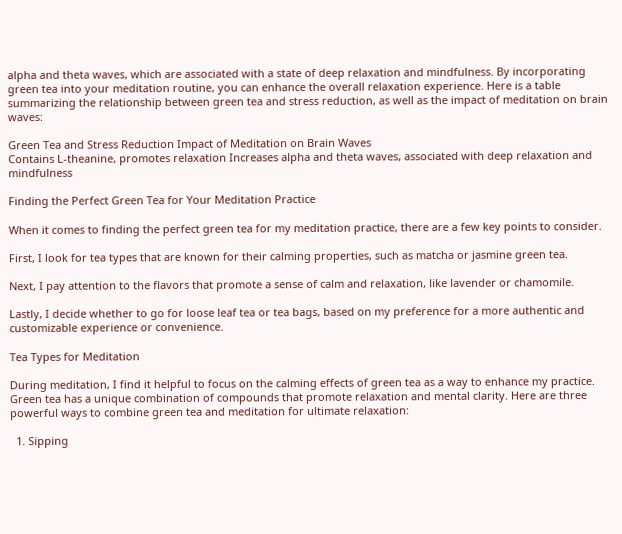alpha and theta waves, which are associated with a state of deep relaxation and mindfulness. By incorporating green tea into your meditation routine, you can enhance the overall relaxation experience. Here is a table summarizing the relationship between green tea and stress reduction, as well as the impact of meditation on brain waves:

Green Tea and Stress Reduction Impact of Meditation on Brain Waves
Contains L-theanine, promotes relaxation Increases alpha and theta waves, associated with deep relaxation and mindfulness

Finding the Perfect Green Tea for Your Meditation Practice

When it comes to finding the perfect green tea for my meditation practice, there are a few key points to consider.

First, I look for tea types that are known for their calming properties, such as matcha or jasmine green tea.

Next, I pay attention to the flavors that promote a sense of calm and relaxation, like lavender or chamomile.

Lastly, I decide whether to go for loose leaf tea or tea bags, based on my preference for a more authentic and customizable experience or convenience.

Tea Types for Meditation

During meditation, I find it helpful to focus on the calming effects of green tea as a way to enhance my practice. Green tea has a unique combination of compounds that promote relaxation and mental clarity. Here are three powerful ways to combine green tea and meditation for ultimate relaxation:

  1. Sipping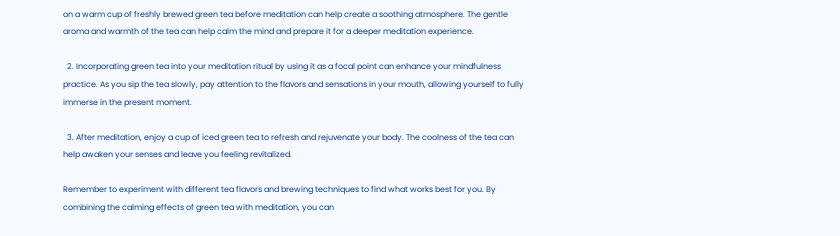on a warm cup of freshly brewed green tea before meditation can help create a soothing atmosphere. The gentle aroma and warmth of the tea can help calm the mind and prepare it for a deeper meditation experience.

  2. Incorporating green tea into your meditation ritual by using it as a focal point can enhance your mindfulness practice. As you sip the tea slowly, pay attention to the flavors and sensations in your mouth, allowing yourself to fully immerse in the present moment.

  3. After meditation, enjoy a cup of iced green tea to refresh and rejuvenate your body. The coolness of the tea can help awaken your senses and leave you feeling revitalized.

Remember to experiment with different tea flavors and brewing techniques to find what works best for you. By combining the calming effects of green tea with meditation, you can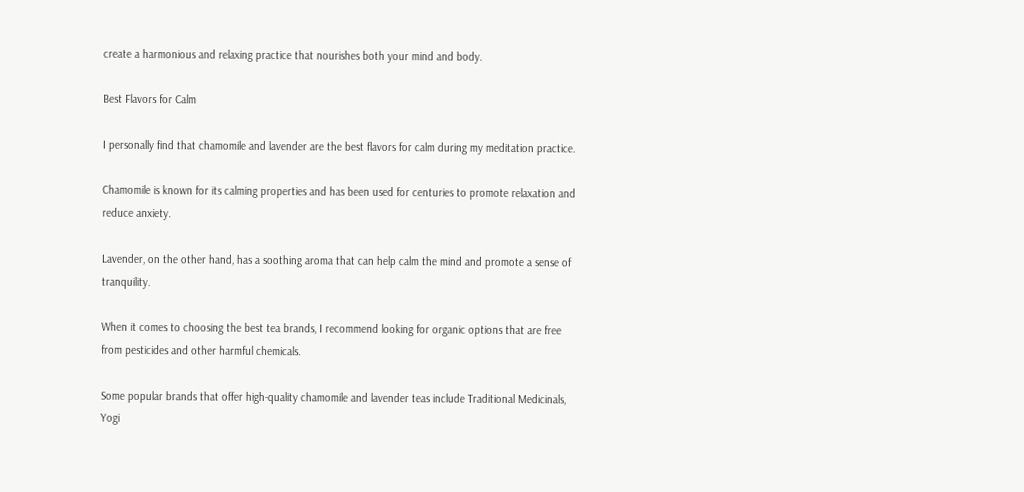create a harmonious and relaxing practice that nourishes both your mind and body.

Best Flavors for Calm

I personally find that chamomile and lavender are the best flavors for calm during my meditation practice.

Chamomile is known for its calming properties and has been used for centuries to promote relaxation and reduce anxiety.

Lavender, on the other hand, has a soothing aroma that can help calm the mind and promote a sense of tranquility.

When it comes to choosing the best tea brands, I recommend looking for organic options that are free from pesticides and other harmful chemicals.

Some popular brands that offer high-quality chamomile and lavender teas include Traditional Medicinals, Yogi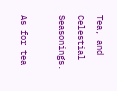Tea, and Celestial Seasonings.

As for tea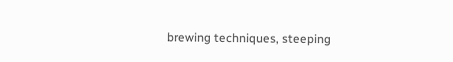brewing techniques, steeping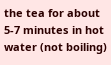the tea for about 5-7 minutes in hot water (not boiling)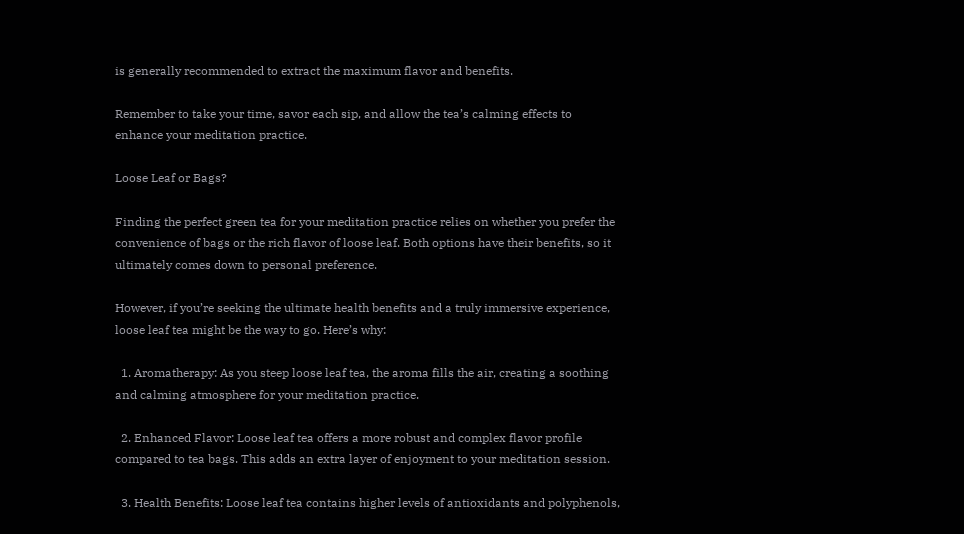is generally recommended to extract the maximum flavor and benefits.

Remember to take your time, savor each sip, and allow the tea’s calming effects to enhance your meditation practice.

Loose Leaf or Bags?

Finding the perfect green tea for your meditation practice relies on whether you prefer the convenience of bags or the rich flavor of loose leaf. Both options have their benefits, so it ultimately comes down to personal preference.

However, if you’re seeking the ultimate health benefits and a truly immersive experience, loose leaf tea might be the way to go. Here’s why:

  1. Aromatherapy: As you steep loose leaf tea, the aroma fills the air, creating a soothing and calming atmosphere for your meditation practice.

  2. Enhanced Flavor: Loose leaf tea offers a more robust and complex flavor profile compared to tea bags. This adds an extra layer of enjoyment to your meditation session.

  3. Health Benefits: Loose leaf tea contains higher levels of antioxidants and polyphenols,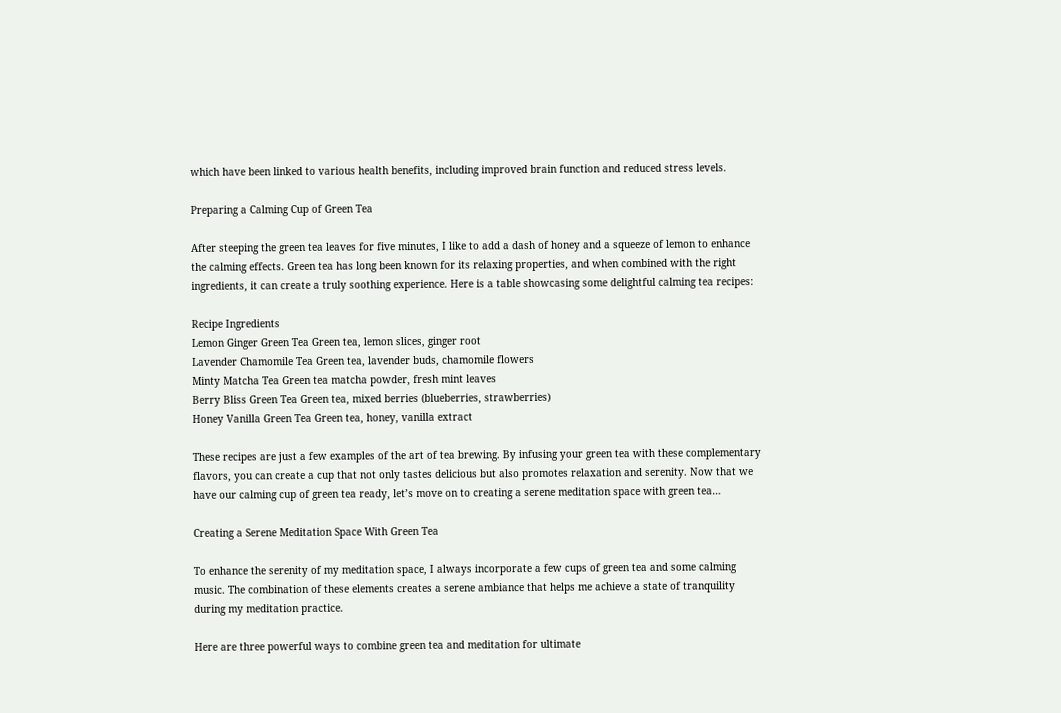which have been linked to various health benefits, including improved brain function and reduced stress levels.

Preparing a Calming Cup of Green Tea

After steeping the green tea leaves for five minutes, I like to add a dash of honey and a squeeze of lemon to enhance the calming effects. Green tea has long been known for its relaxing properties, and when combined with the right ingredients, it can create a truly soothing experience. Here is a table showcasing some delightful calming tea recipes:

Recipe Ingredients
Lemon Ginger Green Tea Green tea, lemon slices, ginger root
Lavender Chamomile Tea Green tea, lavender buds, chamomile flowers
Minty Matcha Tea Green tea matcha powder, fresh mint leaves
Berry Bliss Green Tea Green tea, mixed berries (blueberries, strawberries)
Honey Vanilla Green Tea Green tea, honey, vanilla extract

These recipes are just a few examples of the art of tea brewing. By infusing your green tea with these complementary flavors, you can create a cup that not only tastes delicious but also promotes relaxation and serenity. Now that we have our calming cup of green tea ready, let’s move on to creating a serene meditation space with green tea…

Creating a Serene Meditation Space With Green Tea

To enhance the serenity of my meditation space, I always incorporate a few cups of green tea and some calming music. The combination of these elements creates a serene ambiance that helps me achieve a state of tranquility during my meditation practice.

Here are three powerful ways to combine green tea and meditation for ultimate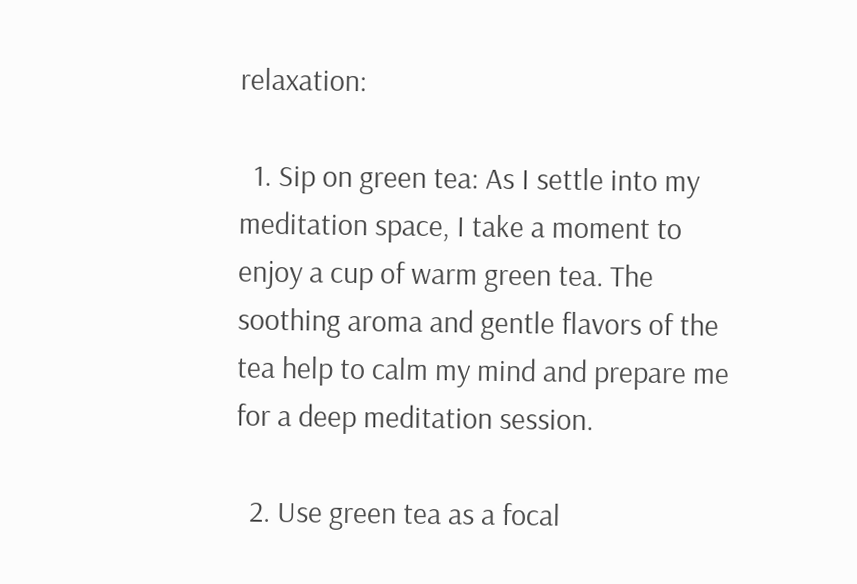relaxation:

  1. Sip on green tea: As I settle into my meditation space, I take a moment to enjoy a cup of warm green tea. The soothing aroma and gentle flavors of the tea help to calm my mind and prepare me for a deep meditation session.

  2. Use green tea as a focal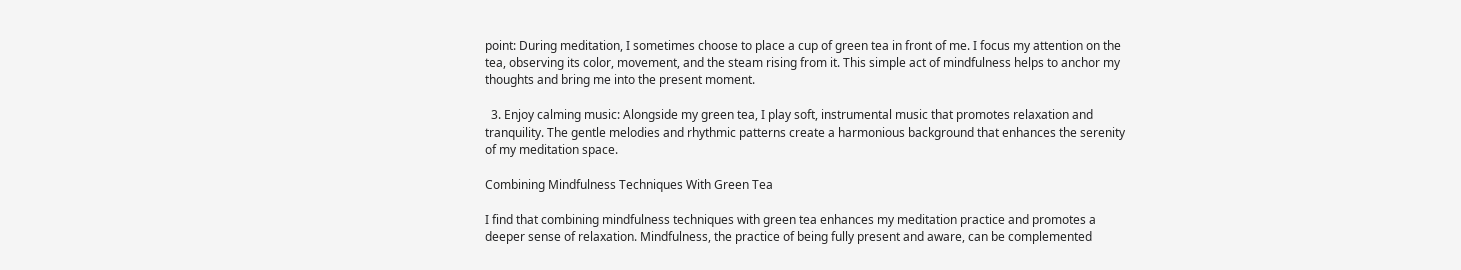point: During meditation, I sometimes choose to place a cup of green tea in front of me. I focus my attention on the tea, observing its color, movement, and the steam rising from it. This simple act of mindfulness helps to anchor my thoughts and bring me into the present moment.

  3. Enjoy calming music: Alongside my green tea, I play soft, instrumental music that promotes relaxation and tranquility. The gentle melodies and rhythmic patterns create a harmonious background that enhances the serenity of my meditation space.

Combining Mindfulness Techniques With Green Tea

I find that combining mindfulness techniques with green tea enhances my meditation practice and promotes a deeper sense of relaxation. Mindfulness, the practice of being fully present and aware, can be complemented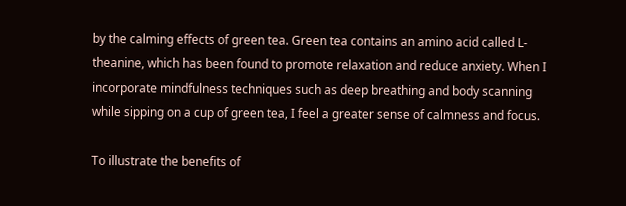by the calming effects of green tea. Green tea contains an amino acid called L-theanine, which has been found to promote relaxation and reduce anxiety. When I incorporate mindfulness techniques such as deep breathing and body scanning while sipping on a cup of green tea, I feel a greater sense of calmness and focus.

To illustrate the benefits of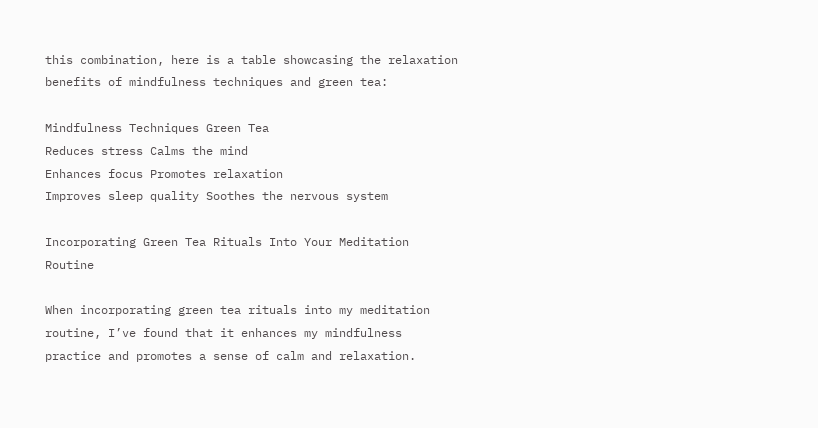this combination, here is a table showcasing the relaxation benefits of mindfulness techniques and green tea:

Mindfulness Techniques Green Tea
Reduces stress Calms the mind
Enhances focus Promotes relaxation
Improves sleep quality Soothes the nervous system

Incorporating Green Tea Rituals Into Your Meditation Routine

When incorporating green tea rituals into my meditation routine, I’ve found that it enhances my mindfulness practice and promotes a sense of calm and relaxation.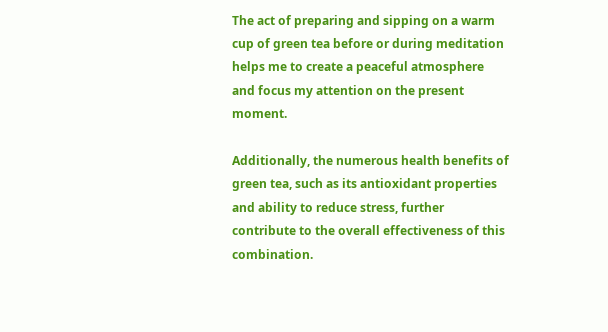The act of preparing and sipping on a warm cup of green tea before or during meditation helps me to create a peaceful atmosphere and focus my attention on the present moment.

Additionally, the numerous health benefits of green tea, such as its antioxidant properties and ability to reduce stress, further contribute to the overall effectiveness of this combination.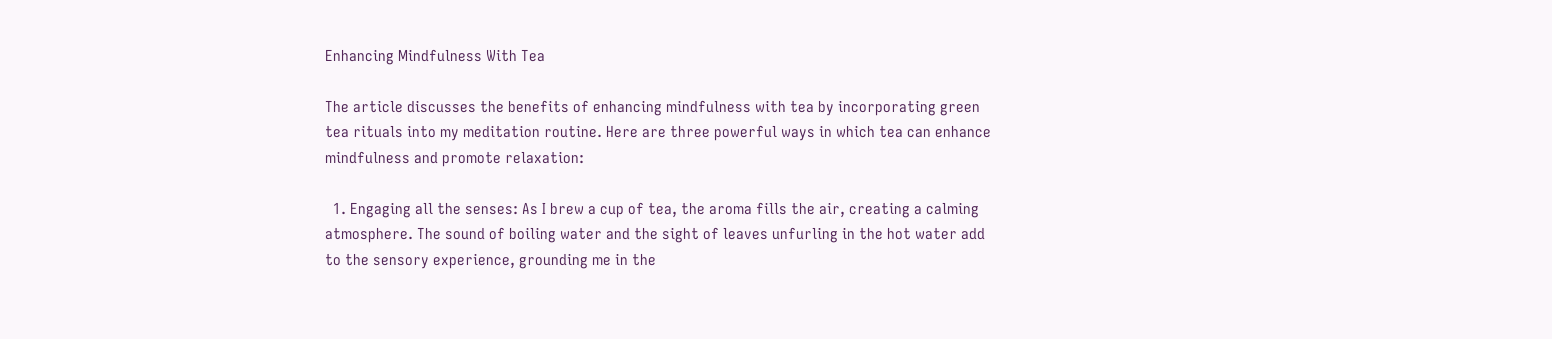Enhancing Mindfulness With Tea

The article discusses the benefits of enhancing mindfulness with tea by incorporating green tea rituals into my meditation routine. Here are three powerful ways in which tea can enhance mindfulness and promote relaxation:

  1. Engaging all the senses: As I brew a cup of tea, the aroma fills the air, creating a calming atmosphere. The sound of boiling water and the sight of leaves unfurling in the hot water add to the sensory experience, grounding me in the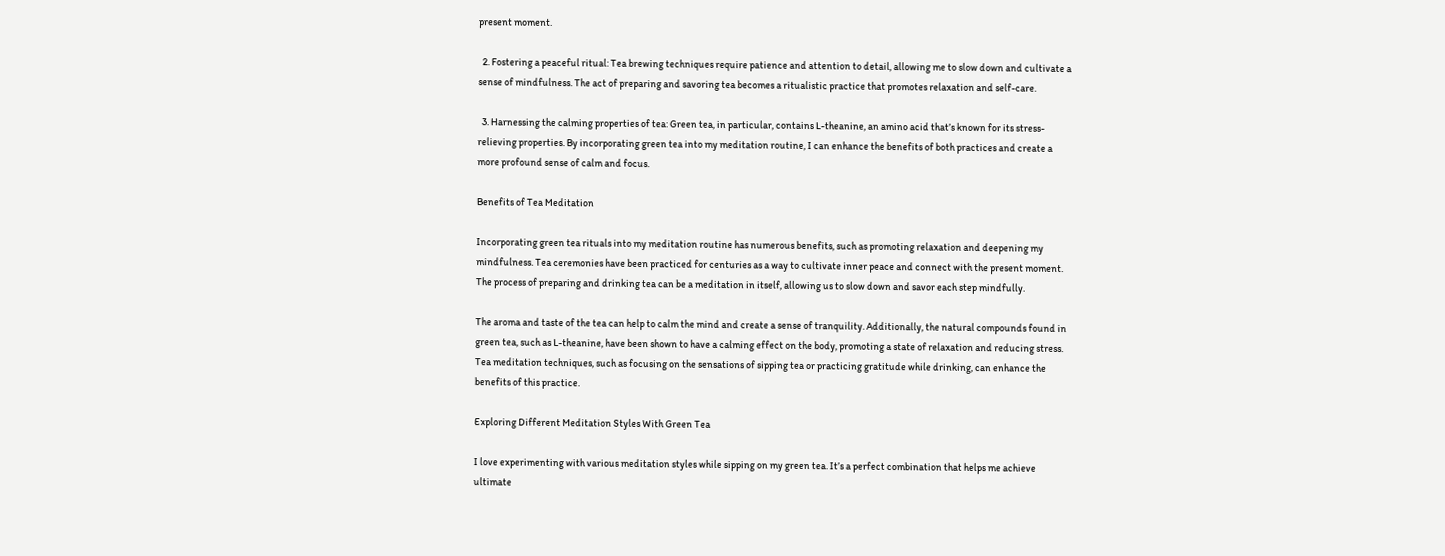present moment.

  2. Fostering a peaceful ritual: Tea brewing techniques require patience and attention to detail, allowing me to slow down and cultivate a sense of mindfulness. The act of preparing and savoring tea becomes a ritualistic practice that promotes relaxation and self-care.

  3. Harnessing the calming properties of tea: Green tea, in particular, contains L-theanine, an amino acid that’s known for its stress-relieving properties. By incorporating green tea into my meditation routine, I can enhance the benefits of both practices and create a more profound sense of calm and focus.

Benefits of Tea Meditation

Incorporating green tea rituals into my meditation routine has numerous benefits, such as promoting relaxation and deepening my mindfulness. Tea ceremonies have been practiced for centuries as a way to cultivate inner peace and connect with the present moment. The process of preparing and drinking tea can be a meditation in itself, allowing us to slow down and savor each step mindfully.

The aroma and taste of the tea can help to calm the mind and create a sense of tranquility. Additionally, the natural compounds found in green tea, such as L-theanine, have been shown to have a calming effect on the body, promoting a state of relaxation and reducing stress. Tea meditation techniques, such as focusing on the sensations of sipping tea or practicing gratitude while drinking, can enhance the benefits of this practice.

Exploring Different Meditation Styles With Green Tea

I love experimenting with various meditation styles while sipping on my green tea. It’s a perfect combination that helps me achieve ultimate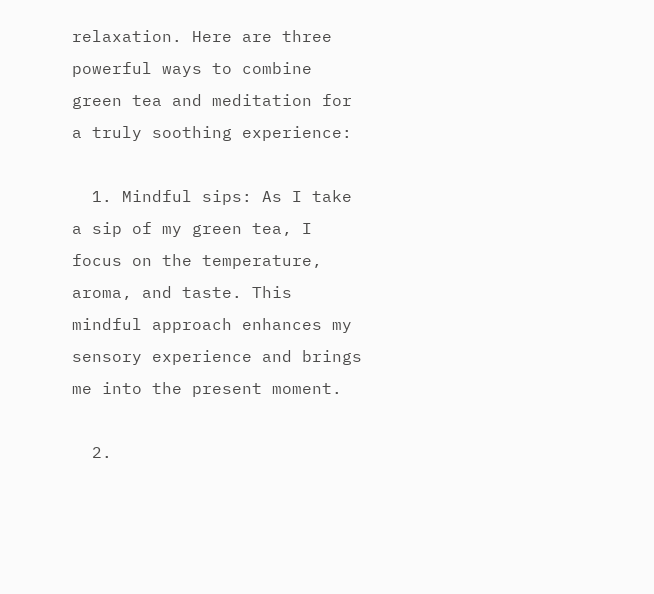relaxation. Here are three powerful ways to combine green tea and meditation for a truly soothing experience:

  1. Mindful sips: As I take a sip of my green tea, I focus on the temperature, aroma, and taste. This mindful approach enhances my sensory experience and brings me into the present moment.

  2.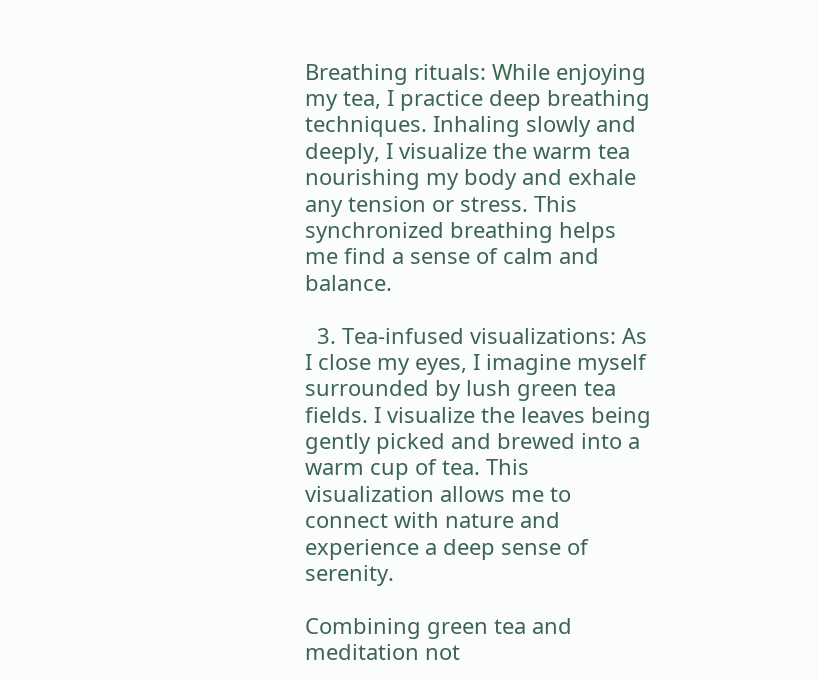Breathing rituals: While enjoying my tea, I practice deep breathing techniques. Inhaling slowly and deeply, I visualize the warm tea nourishing my body and exhale any tension or stress. This synchronized breathing helps me find a sense of calm and balance.

  3. Tea-infused visualizations: As I close my eyes, I imagine myself surrounded by lush green tea fields. I visualize the leaves being gently picked and brewed into a warm cup of tea. This visualization allows me to connect with nature and experience a deep sense of serenity.

Combining green tea and meditation not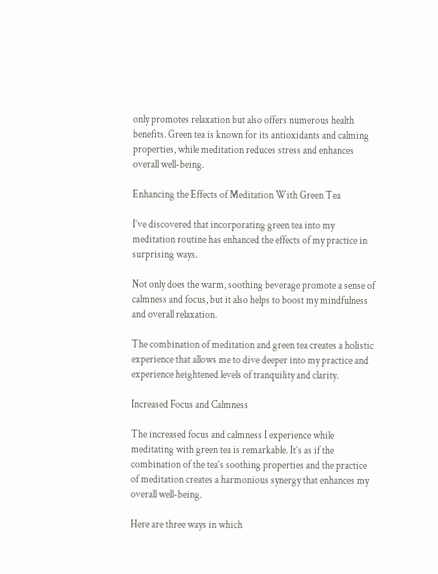only promotes relaxation but also offers numerous health benefits. Green tea is known for its antioxidants and calming properties, while meditation reduces stress and enhances overall well-being.

Enhancing the Effects of Meditation With Green Tea

I’ve discovered that incorporating green tea into my meditation routine has enhanced the effects of my practice in surprising ways.

Not only does the warm, soothing beverage promote a sense of calmness and focus, but it also helps to boost my mindfulness and overall relaxation.

The combination of meditation and green tea creates a holistic experience that allows me to dive deeper into my practice and experience heightened levels of tranquility and clarity.

Increased Focus and Calmness

The increased focus and calmness I experience while meditating with green tea is remarkable. It’s as if the combination of the tea’s soothing properties and the practice of meditation creates a harmonious synergy that enhances my overall well-being.

Here are three ways in which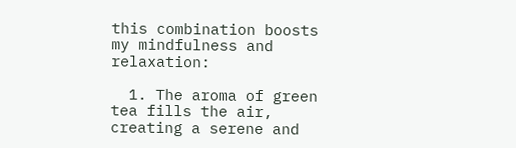this combination boosts my mindfulness and relaxation:

  1. The aroma of green tea fills the air, creating a serene and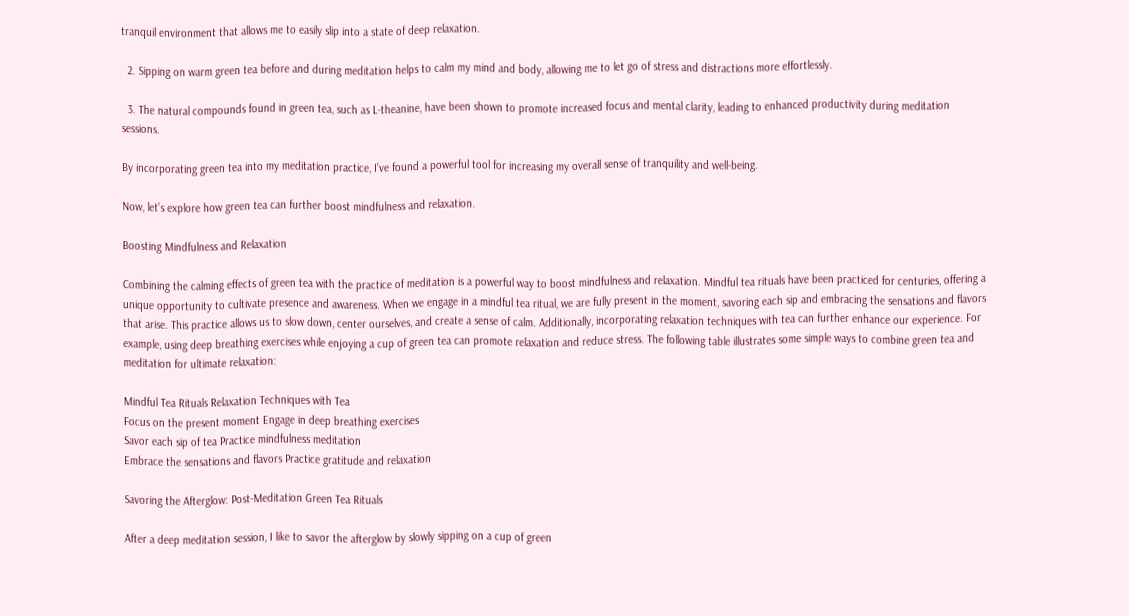tranquil environment that allows me to easily slip into a state of deep relaxation.

  2. Sipping on warm green tea before and during meditation helps to calm my mind and body, allowing me to let go of stress and distractions more effortlessly.

  3. The natural compounds found in green tea, such as L-theanine, have been shown to promote increased focus and mental clarity, leading to enhanced productivity during meditation sessions.

By incorporating green tea into my meditation practice, I’ve found a powerful tool for increasing my overall sense of tranquility and well-being.

Now, let’s explore how green tea can further boost mindfulness and relaxation.

Boosting Mindfulness and Relaxation

Combining the calming effects of green tea with the practice of meditation is a powerful way to boost mindfulness and relaxation. Mindful tea rituals have been practiced for centuries, offering a unique opportunity to cultivate presence and awareness. When we engage in a mindful tea ritual, we are fully present in the moment, savoring each sip and embracing the sensations and flavors that arise. This practice allows us to slow down, center ourselves, and create a sense of calm. Additionally, incorporating relaxation techniques with tea can further enhance our experience. For example, using deep breathing exercises while enjoying a cup of green tea can promote relaxation and reduce stress. The following table illustrates some simple ways to combine green tea and meditation for ultimate relaxation:

Mindful Tea Rituals Relaxation Techniques with Tea
Focus on the present moment Engage in deep breathing exercises
Savor each sip of tea Practice mindfulness meditation
Embrace the sensations and flavors Practice gratitude and relaxation

Savoring the Afterglow: Post-Meditation Green Tea Rituals

After a deep meditation session, I like to savor the afterglow by slowly sipping on a cup of green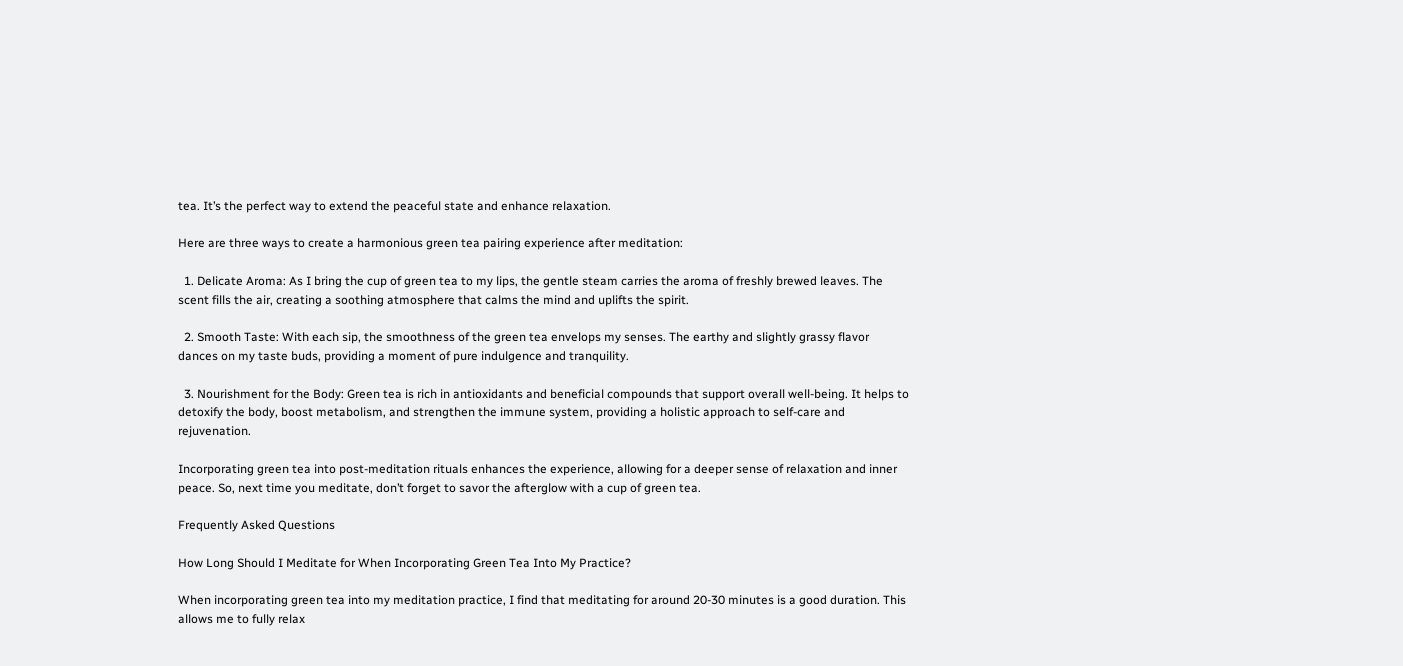tea. It’s the perfect way to extend the peaceful state and enhance relaxation.

Here are three ways to create a harmonious green tea pairing experience after meditation:

  1. Delicate Aroma: As I bring the cup of green tea to my lips, the gentle steam carries the aroma of freshly brewed leaves. The scent fills the air, creating a soothing atmosphere that calms the mind and uplifts the spirit.

  2. Smooth Taste: With each sip, the smoothness of the green tea envelops my senses. The earthy and slightly grassy flavor dances on my taste buds, providing a moment of pure indulgence and tranquility.

  3. Nourishment for the Body: Green tea is rich in antioxidants and beneficial compounds that support overall well-being. It helps to detoxify the body, boost metabolism, and strengthen the immune system, providing a holistic approach to self-care and rejuvenation.

Incorporating green tea into post-meditation rituals enhances the experience, allowing for a deeper sense of relaxation and inner peace. So, next time you meditate, don’t forget to savor the afterglow with a cup of green tea.

Frequently Asked Questions

How Long Should I Meditate for When Incorporating Green Tea Into My Practice?

When incorporating green tea into my meditation practice, I find that meditating for around 20-30 minutes is a good duration. This allows me to fully relax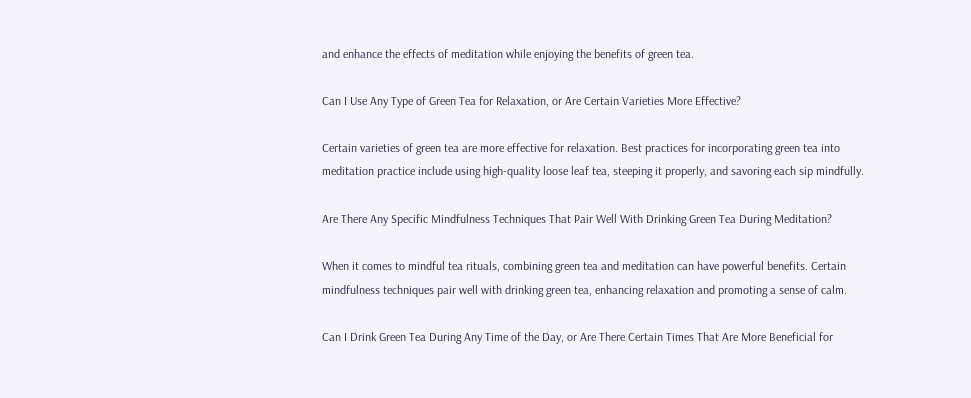and enhance the effects of meditation while enjoying the benefits of green tea.

Can I Use Any Type of Green Tea for Relaxation, or Are Certain Varieties More Effective?

Certain varieties of green tea are more effective for relaxation. Best practices for incorporating green tea into meditation practice include using high-quality loose leaf tea, steeping it properly, and savoring each sip mindfully.

Are There Any Specific Mindfulness Techniques That Pair Well With Drinking Green Tea During Meditation?

When it comes to mindful tea rituals, combining green tea and meditation can have powerful benefits. Certain mindfulness techniques pair well with drinking green tea, enhancing relaxation and promoting a sense of calm.

Can I Drink Green Tea During Any Time of the Day, or Are There Certain Times That Are More Beneficial for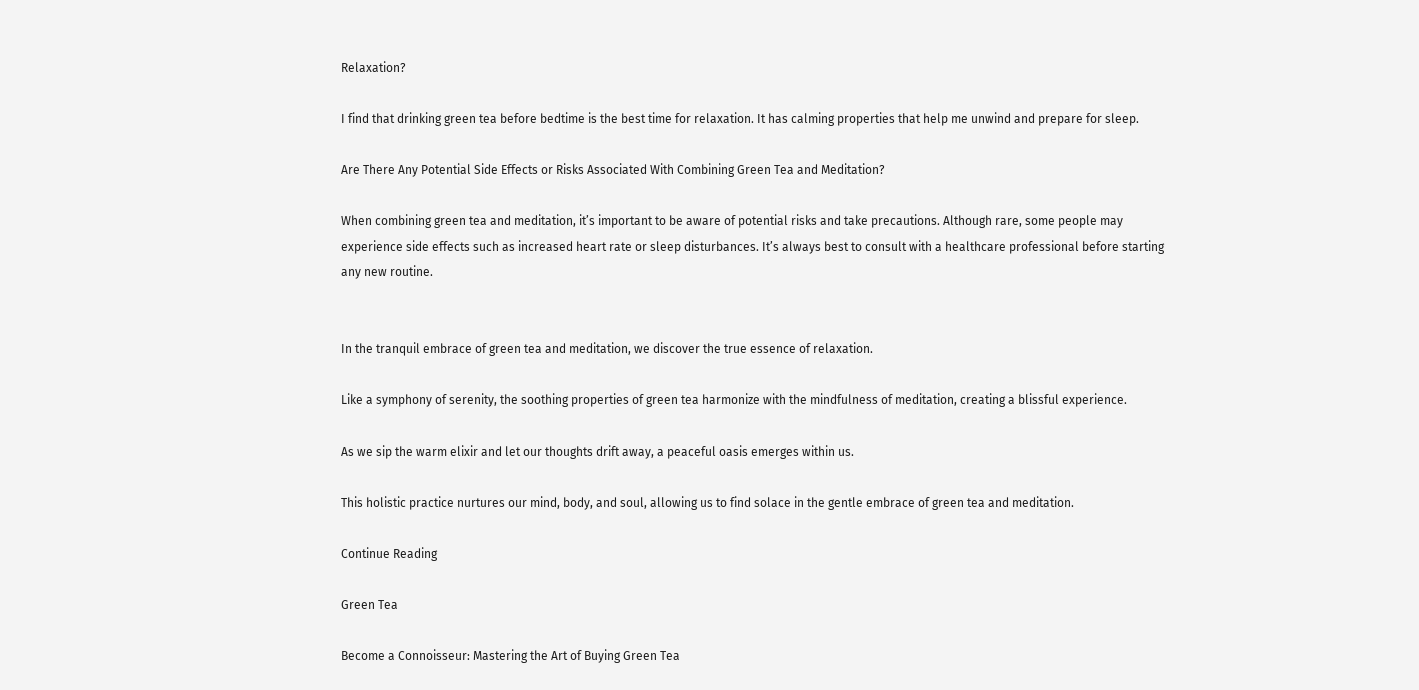Relaxation?

I find that drinking green tea before bedtime is the best time for relaxation. It has calming properties that help me unwind and prepare for sleep.

Are There Any Potential Side Effects or Risks Associated With Combining Green Tea and Meditation?

When combining green tea and meditation, it’s important to be aware of potential risks and take precautions. Although rare, some people may experience side effects such as increased heart rate or sleep disturbances. It’s always best to consult with a healthcare professional before starting any new routine.


In the tranquil embrace of green tea and meditation, we discover the true essence of relaxation.

Like a symphony of serenity, the soothing properties of green tea harmonize with the mindfulness of meditation, creating a blissful experience.

As we sip the warm elixir and let our thoughts drift away, a peaceful oasis emerges within us.

This holistic practice nurtures our mind, body, and soul, allowing us to find solace in the gentle embrace of green tea and meditation.

Continue Reading

Green Tea

Become a Connoisseur: Mastering the Art of Buying Green Tea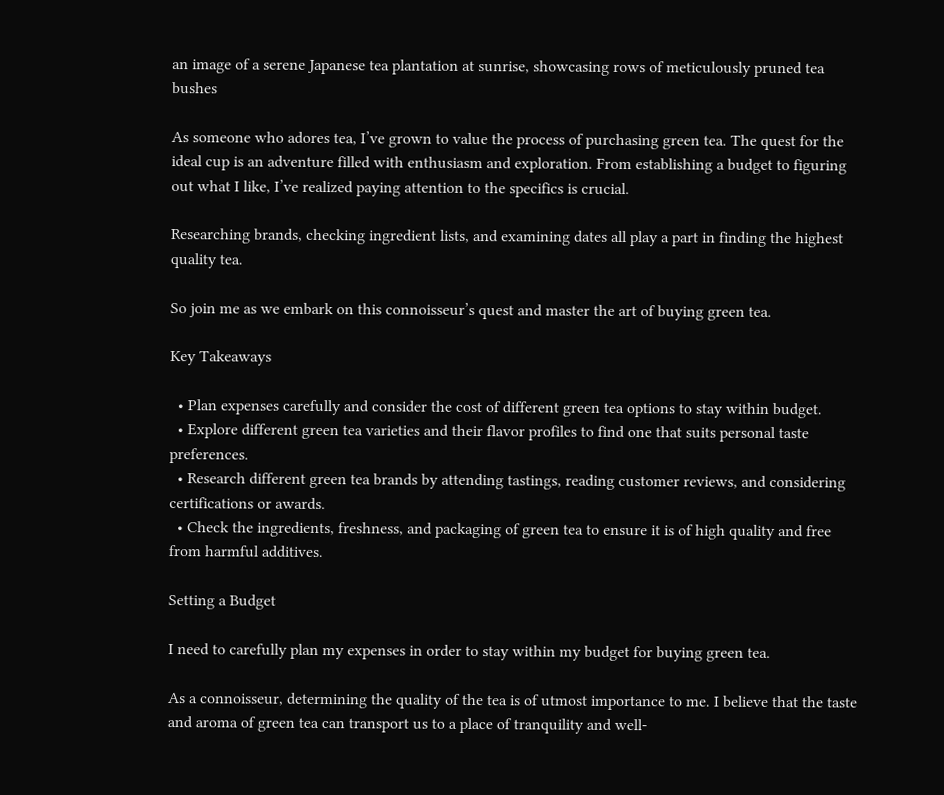an image of a serene Japanese tea plantation at sunrise, showcasing rows of meticulously pruned tea bushes

As someone who adores tea, I’ve grown to value the process of purchasing green tea. The quest for the ideal cup is an adventure filled with enthusiasm and exploration. From establishing a budget to figuring out what I like, I’ve realized paying attention to the specifics is crucial.

Researching brands, checking ingredient lists, and examining dates all play a part in finding the highest quality tea.

So join me as we embark on this connoisseur’s quest and master the art of buying green tea.

Key Takeaways

  • Plan expenses carefully and consider the cost of different green tea options to stay within budget.
  • Explore different green tea varieties and their flavor profiles to find one that suits personal taste preferences.
  • Research different green tea brands by attending tastings, reading customer reviews, and considering certifications or awards.
  • Check the ingredients, freshness, and packaging of green tea to ensure it is of high quality and free from harmful additives.

Setting a Budget

I need to carefully plan my expenses in order to stay within my budget for buying green tea.

As a connoisseur, determining the quality of the tea is of utmost importance to me. I believe that the taste and aroma of green tea can transport us to a place of tranquility and well-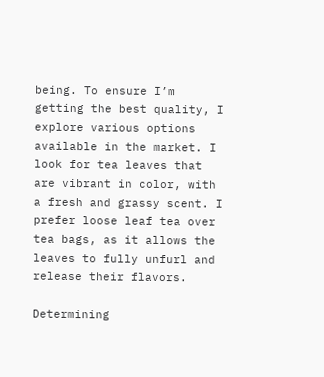being. To ensure I’m getting the best quality, I explore various options available in the market. I look for tea leaves that are vibrant in color, with a fresh and grassy scent. I prefer loose leaf tea over tea bags, as it allows the leaves to fully unfurl and release their flavors.

Determining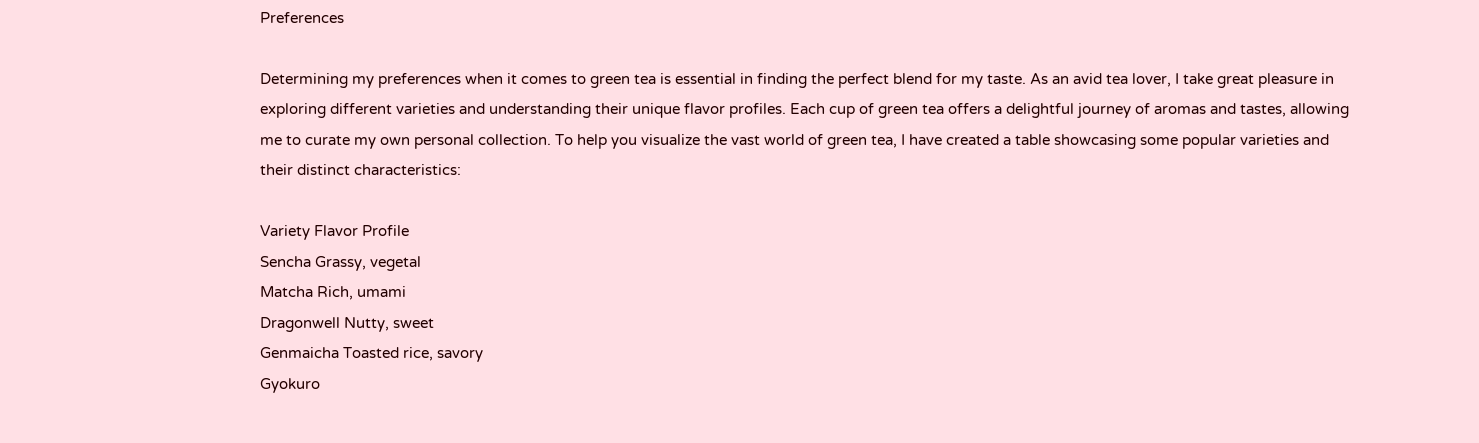Preferences

Determining my preferences when it comes to green tea is essential in finding the perfect blend for my taste. As an avid tea lover, I take great pleasure in exploring different varieties and understanding their unique flavor profiles. Each cup of green tea offers a delightful journey of aromas and tastes, allowing me to curate my own personal collection. To help you visualize the vast world of green tea, I have created a table showcasing some popular varieties and their distinct characteristics:

Variety Flavor Profile
Sencha Grassy, vegetal
Matcha Rich, umami
Dragonwell Nutty, sweet
Genmaicha Toasted rice, savory
Gyokuro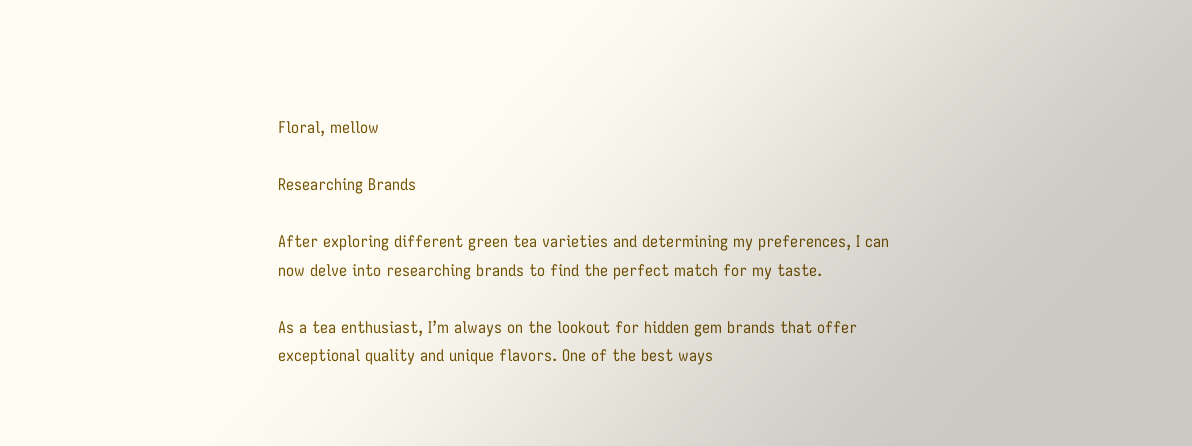Floral, mellow

Researching Brands

After exploring different green tea varieties and determining my preferences, I can now delve into researching brands to find the perfect match for my taste.

As a tea enthusiast, I’m always on the lookout for hidden gem brands that offer exceptional quality and unique flavors. One of the best ways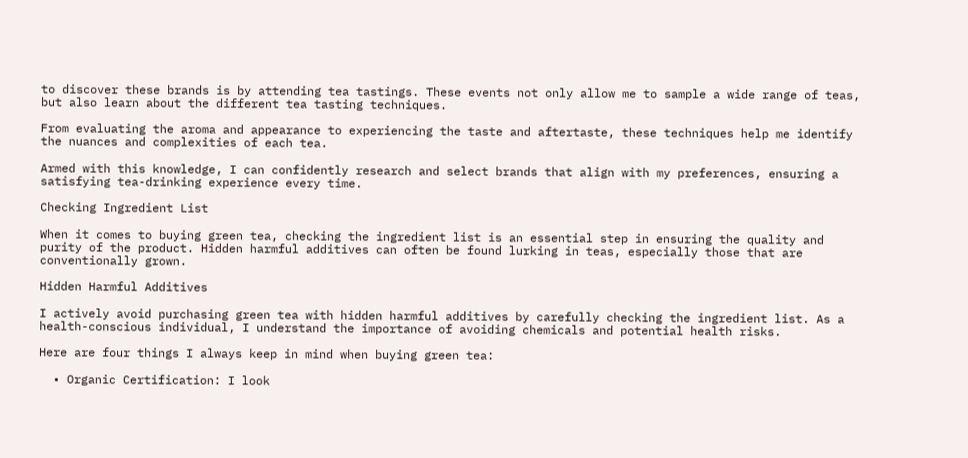to discover these brands is by attending tea tastings. These events not only allow me to sample a wide range of teas, but also learn about the different tea tasting techniques.

From evaluating the aroma and appearance to experiencing the taste and aftertaste, these techniques help me identify the nuances and complexities of each tea.

Armed with this knowledge, I can confidently research and select brands that align with my preferences, ensuring a satisfying tea-drinking experience every time.

Checking Ingredient List

When it comes to buying green tea, checking the ingredient list is an essential step in ensuring the quality and purity of the product. Hidden harmful additives can often be found lurking in teas, especially those that are conventionally grown.

Hidden Harmful Additives

I actively avoid purchasing green tea with hidden harmful additives by carefully checking the ingredient list. As a health-conscious individual, I understand the importance of avoiding chemicals and potential health risks.

Here are four things I always keep in mind when buying green tea:

  • Organic Certification: I look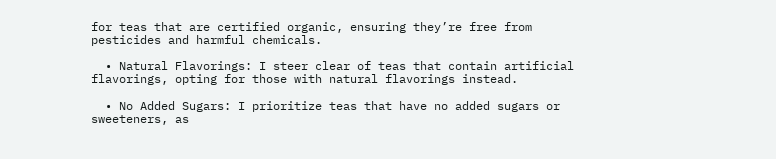for teas that are certified organic, ensuring they’re free from pesticides and harmful chemicals.

  • Natural Flavorings: I steer clear of teas that contain artificial flavorings, opting for those with natural flavorings instead.

  • No Added Sugars: I prioritize teas that have no added sugars or sweeteners, as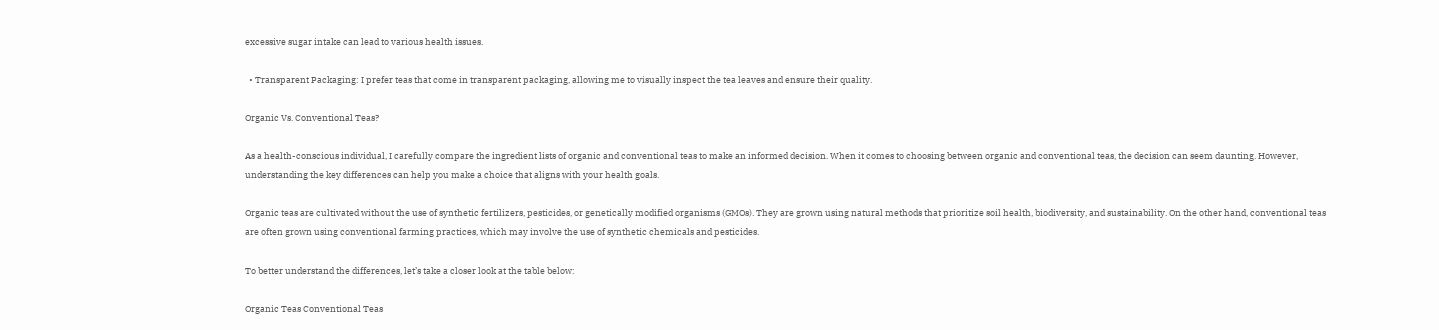excessive sugar intake can lead to various health issues.

  • Transparent Packaging: I prefer teas that come in transparent packaging, allowing me to visually inspect the tea leaves and ensure their quality.

Organic Vs. Conventional Teas?

As a health-conscious individual, I carefully compare the ingredient lists of organic and conventional teas to make an informed decision. When it comes to choosing between organic and conventional teas, the decision can seem daunting. However, understanding the key differences can help you make a choice that aligns with your health goals.

Organic teas are cultivated without the use of synthetic fertilizers, pesticides, or genetically modified organisms (GMOs). They are grown using natural methods that prioritize soil health, biodiversity, and sustainability. On the other hand, conventional teas are often grown using conventional farming practices, which may involve the use of synthetic chemicals and pesticides.

To better understand the differences, let’s take a closer look at the table below:

Organic Teas Conventional Teas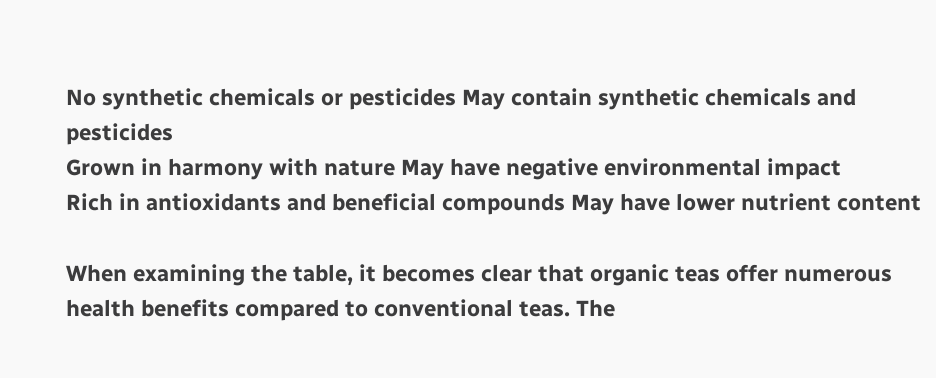No synthetic chemicals or pesticides May contain synthetic chemicals and pesticides
Grown in harmony with nature May have negative environmental impact
Rich in antioxidants and beneficial compounds May have lower nutrient content

When examining the table, it becomes clear that organic teas offer numerous health benefits compared to conventional teas. The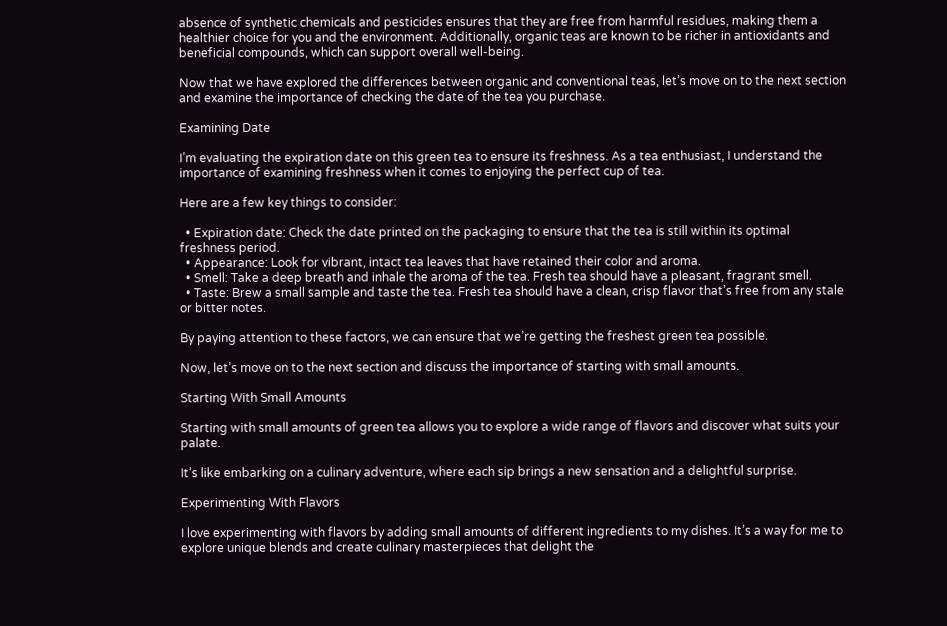absence of synthetic chemicals and pesticides ensures that they are free from harmful residues, making them a healthier choice for you and the environment. Additionally, organic teas are known to be richer in antioxidants and beneficial compounds, which can support overall well-being.

Now that we have explored the differences between organic and conventional teas, let’s move on to the next section and examine the importance of checking the date of the tea you purchase.

Examining Date

I’m evaluating the expiration date on this green tea to ensure its freshness. As a tea enthusiast, I understand the importance of examining freshness when it comes to enjoying the perfect cup of tea.

Here are a few key things to consider:

  • Expiration date: Check the date printed on the packaging to ensure that the tea is still within its optimal freshness period.
  • Appearance: Look for vibrant, intact tea leaves that have retained their color and aroma.
  • Smell: Take a deep breath and inhale the aroma of the tea. Fresh tea should have a pleasant, fragrant smell.
  • Taste: Brew a small sample and taste the tea. Fresh tea should have a clean, crisp flavor that’s free from any stale or bitter notes.

By paying attention to these factors, we can ensure that we’re getting the freshest green tea possible.

Now, let’s move on to the next section and discuss the importance of starting with small amounts.

Starting With Small Amounts

Starting with small amounts of green tea allows you to explore a wide range of flavors and discover what suits your palate.

It’s like embarking on a culinary adventure, where each sip brings a new sensation and a delightful surprise.

Experimenting With Flavors

I love experimenting with flavors by adding small amounts of different ingredients to my dishes. It’s a way for me to explore unique blends and create culinary masterpieces that delight the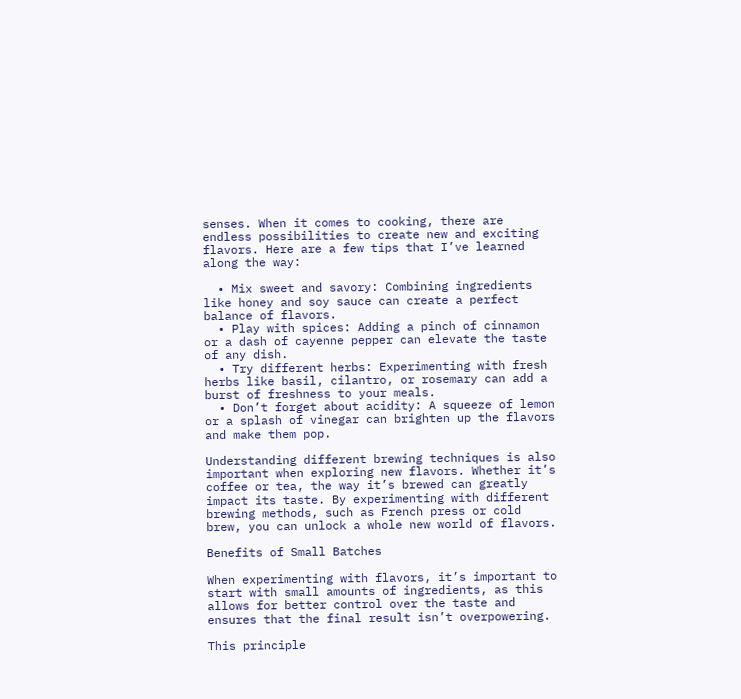senses. When it comes to cooking, there are endless possibilities to create new and exciting flavors. Here are a few tips that I’ve learned along the way:

  • Mix sweet and savory: Combining ingredients like honey and soy sauce can create a perfect balance of flavors.
  • Play with spices: Adding a pinch of cinnamon or a dash of cayenne pepper can elevate the taste of any dish.
  • Try different herbs: Experimenting with fresh herbs like basil, cilantro, or rosemary can add a burst of freshness to your meals.
  • Don’t forget about acidity: A squeeze of lemon or a splash of vinegar can brighten up the flavors and make them pop.

Understanding different brewing techniques is also important when exploring new flavors. Whether it’s coffee or tea, the way it’s brewed can greatly impact its taste. By experimenting with different brewing methods, such as French press or cold brew, you can unlock a whole new world of flavors.

Benefits of Small Batches

When experimenting with flavors, it’s important to start with small amounts of ingredients, as this allows for better control over the taste and ensures that the final result isn’t overpowering.

This principle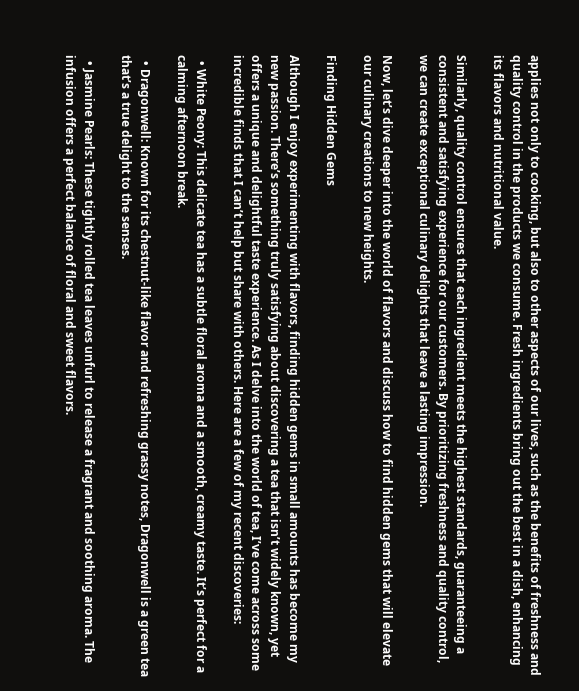applies not only to cooking, but also to other aspects of our lives, such as the benefits of freshness and quality control in the products we consume. Fresh ingredients bring out the best in a dish, enhancing its flavors and nutritional value.

Similarly, quality control ensures that each ingredient meets the highest standards, guaranteeing a consistent and satisfying experience for our customers. By prioritizing freshness and quality control, we can create exceptional culinary delights that leave a lasting impression.

Now, let’s dive deeper into the world of flavors and discuss how to find hidden gems that will elevate our culinary creations to new heights.

Finding Hidden Gems

Although I enjoy experimenting with flavors, finding hidden gems in small amounts has become my new passion. There’s something truly satisfying about discovering a tea that isn’t widely known, yet offers a unique and delightful taste experience. As I delve into the world of tea, I’ve come across some incredible finds that I can’t help but share with others. Here are a few of my recent discoveries:

  • White Peony: This delicate tea has a subtle floral aroma and a smooth, creamy taste. It’s perfect for a calming afternoon break.

  • Dragonwell: Known for its chestnut-like flavor and refreshing grassy notes, Dragonwell is a green tea that’s a true delight to the senses.

  • Jasmine Pearls: These tightly rolled tea leaves unfurl to release a fragrant and soothing aroma. The infusion offers a perfect balance of floral and sweet flavors.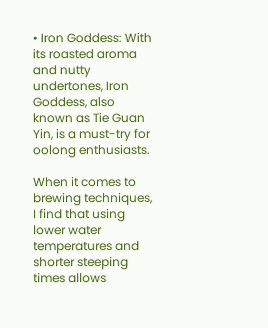• Iron Goddess: With its roasted aroma and nutty undertones, Iron Goddess, also known as Tie Guan Yin, is a must-try for oolong enthusiasts.

When it comes to brewing techniques, I find that using lower water temperatures and shorter steeping times allows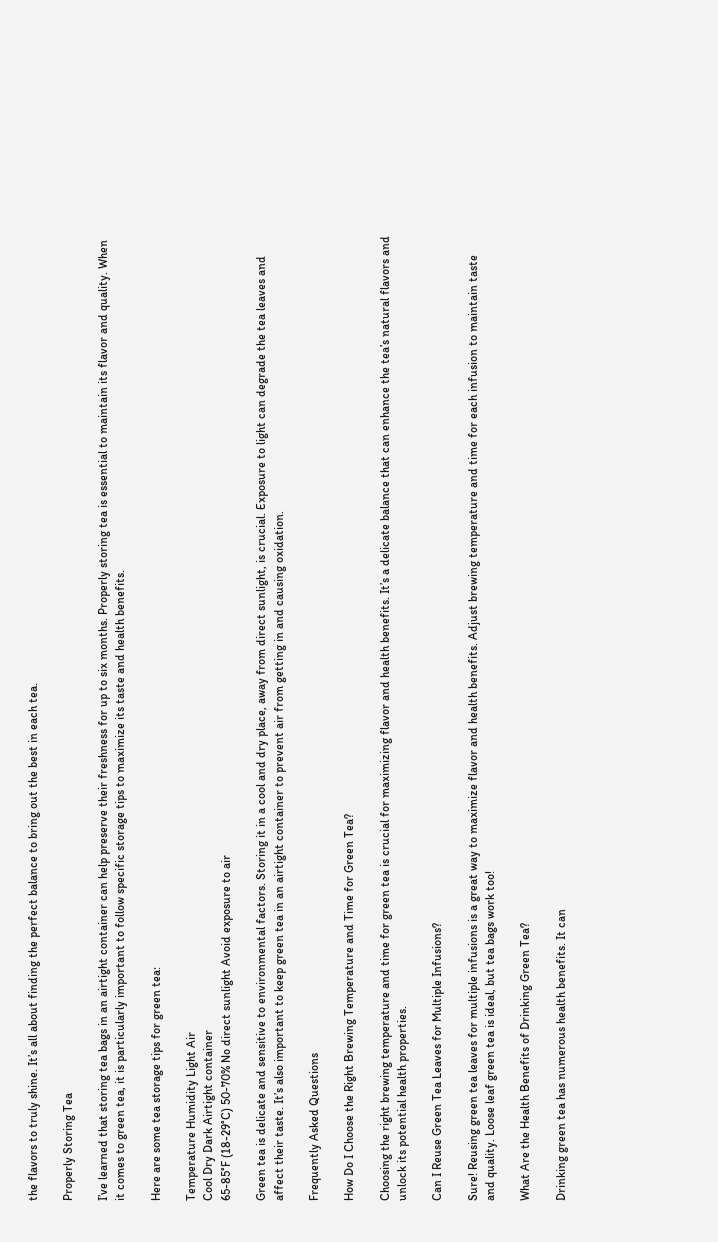the flavors to truly shine. It’s all about finding the perfect balance to bring out the best in each tea.

Properly Storing Tea

I’ve learned that storing tea bags in an airtight container can help preserve their freshness for up to six months. Properly storing tea is essential to maintain its flavor and quality. When it comes to green tea, it is particularly important to follow specific storage tips to maximize its taste and health benefits.

Here are some tea storage tips for green tea:

Temperature Humidity Light Air
Cool Dry Dark Airtight container
65-85°F (18-29°C) 50-70% No direct sunlight Avoid exposure to air

Green tea is delicate and sensitive to environmental factors. Storing it in a cool and dry place, away from direct sunlight, is crucial. Exposure to light can degrade the tea leaves and affect their taste. It’s also important to keep green tea in an airtight container to prevent air from getting in and causing oxidation.

Frequently Asked Questions

How Do I Choose the Right Brewing Temperature and Time for Green Tea?

Choosing the right brewing temperature and time for green tea is crucial for maximizing flavor and health benefits. It’s a delicate balance that can enhance the tea’s natural flavors and unlock its potential health properties.

Can I Reuse Green Tea Leaves for Multiple Infusions?

Sure! Reusing green tea leaves for multiple infusions is a great way to maximize flavor and health benefits. Adjust brewing temperature and time for each infusion to maintain taste and quality. Loose leaf green tea is ideal, but tea bags work too!

What Are the Health Benefits of Drinking Green Tea?

Drinking green tea has numerous health benefits. It can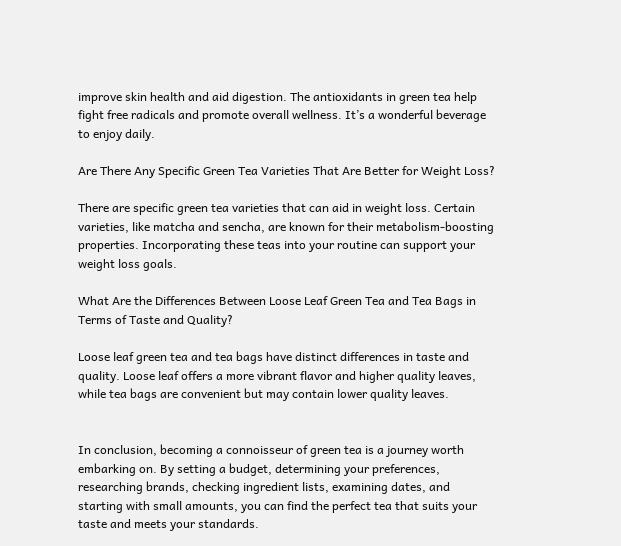improve skin health and aid digestion. The antioxidants in green tea help fight free radicals and promote overall wellness. It’s a wonderful beverage to enjoy daily.

Are There Any Specific Green Tea Varieties That Are Better for Weight Loss?

There are specific green tea varieties that can aid in weight loss. Certain varieties, like matcha and sencha, are known for their metabolism-boosting properties. Incorporating these teas into your routine can support your weight loss goals.

What Are the Differences Between Loose Leaf Green Tea and Tea Bags in Terms of Taste and Quality?

Loose leaf green tea and tea bags have distinct differences in taste and quality. Loose leaf offers a more vibrant flavor and higher quality leaves, while tea bags are convenient but may contain lower quality leaves.


In conclusion, becoming a connoisseur of green tea is a journey worth embarking on. By setting a budget, determining your preferences, researching brands, checking ingredient lists, examining dates, and starting with small amounts, you can find the perfect tea that suits your taste and meets your standards.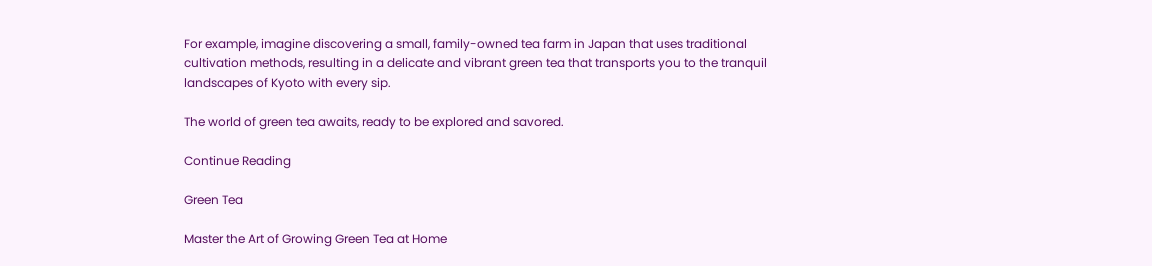For example, imagine discovering a small, family-owned tea farm in Japan that uses traditional cultivation methods, resulting in a delicate and vibrant green tea that transports you to the tranquil landscapes of Kyoto with every sip.

The world of green tea awaits, ready to be explored and savored.

Continue Reading

Green Tea

Master the Art of Growing Green Tea at Home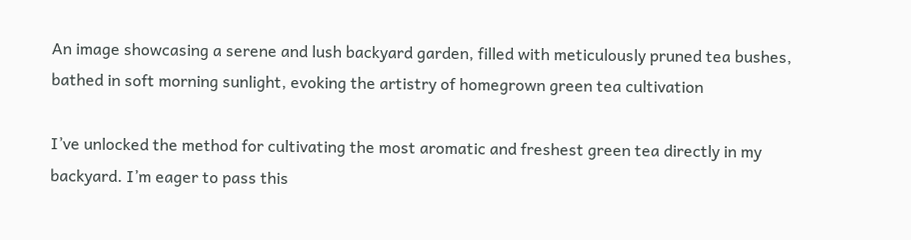An image showcasing a serene and lush backyard garden, filled with meticulously pruned tea bushes, bathed in soft morning sunlight, evoking the artistry of homegrown green tea cultivation

I’ve unlocked the method for cultivating the most aromatic and freshest green tea directly in my backyard. I’m eager to pass this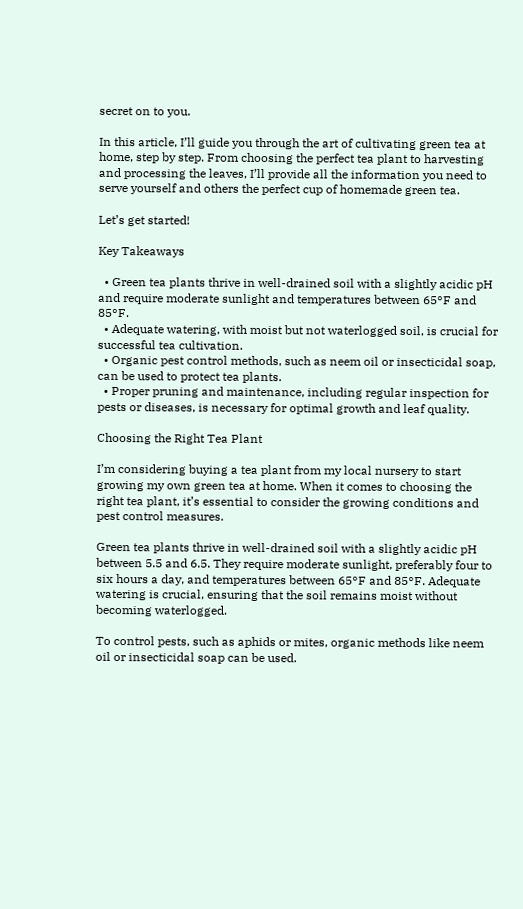secret on to you.

In this article, I’ll guide you through the art of cultivating green tea at home, step by step. From choosing the perfect tea plant to harvesting and processing the leaves, I’ll provide all the information you need to serve yourself and others the perfect cup of homemade green tea.

Let’s get started!

Key Takeaways

  • Green tea plants thrive in well-drained soil with a slightly acidic pH and require moderate sunlight and temperatures between 65°F and 85°F.
  • Adequate watering, with moist but not waterlogged soil, is crucial for successful tea cultivation.
  • Organic pest control methods, such as neem oil or insecticidal soap, can be used to protect tea plants.
  • Proper pruning and maintenance, including regular inspection for pests or diseases, is necessary for optimal growth and leaf quality.

Choosing the Right Tea Plant

I’m considering buying a tea plant from my local nursery to start growing my own green tea at home. When it comes to choosing the right tea plant, it’s essential to consider the growing conditions and pest control measures.

Green tea plants thrive in well-drained soil with a slightly acidic pH between 5.5 and 6.5. They require moderate sunlight, preferably four to six hours a day, and temperatures between 65°F and 85°F. Adequate watering is crucial, ensuring that the soil remains moist without becoming waterlogged.

To control pests, such as aphids or mites, organic methods like neem oil or insecticidal soap can be used.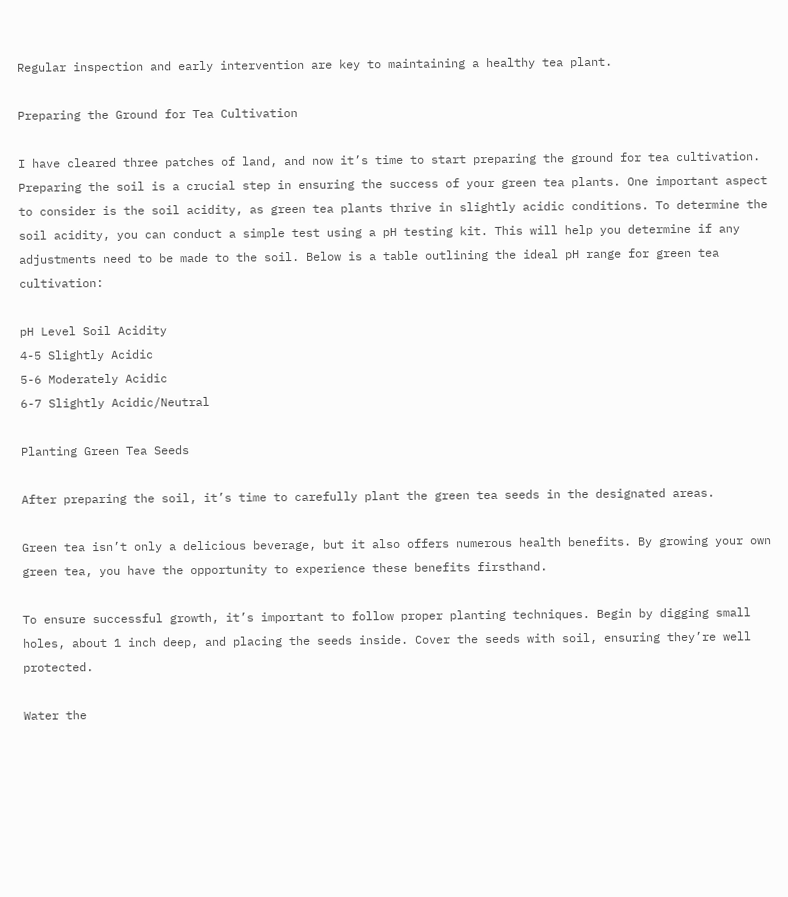Regular inspection and early intervention are key to maintaining a healthy tea plant.

Preparing the Ground for Tea Cultivation

I have cleared three patches of land, and now it’s time to start preparing the ground for tea cultivation. Preparing the soil is a crucial step in ensuring the success of your green tea plants. One important aspect to consider is the soil acidity, as green tea plants thrive in slightly acidic conditions. To determine the soil acidity, you can conduct a simple test using a pH testing kit. This will help you determine if any adjustments need to be made to the soil. Below is a table outlining the ideal pH range for green tea cultivation:

pH Level Soil Acidity
4-5 Slightly Acidic
5-6 Moderately Acidic
6-7 Slightly Acidic/Neutral

Planting Green Tea Seeds

After preparing the soil, it’s time to carefully plant the green tea seeds in the designated areas.

Green tea isn’t only a delicious beverage, but it also offers numerous health benefits. By growing your own green tea, you have the opportunity to experience these benefits firsthand.

To ensure successful growth, it’s important to follow proper planting techniques. Begin by digging small holes, about 1 inch deep, and placing the seeds inside. Cover the seeds with soil, ensuring they’re well protected.

Water the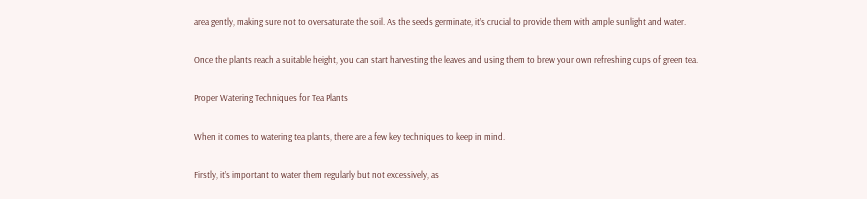area gently, making sure not to oversaturate the soil. As the seeds germinate, it’s crucial to provide them with ample sunlight and water.

Once the plants reach a suitable height, you can start harvesting the leaves and using them to brew your own refreshing cups of green tea.

Proper Watering Techniques for Tea Plants

When it comes to watering tea plants, there are a few key techniques to keep in mind.

Firstly, it’s important to water them regularly but not excessively, as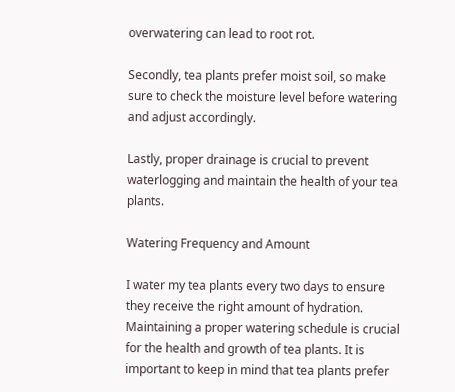overwatering can lead to root rot.

Secondly, tea plants prefer moist soil, so make sure to check the moisture level before watering and adjust accordingly.

Lastly, proper drainage is crucial to prevent waterlogging and maintain the health of your tea plants.

Watering Frequency and Amount

I water my tea plants every two days to ensure they receive the right amount of hydration. Maintaining a proper watering schedule is crucial for the health and growth of tea plants. It is important to keep in mind that tea plants prefer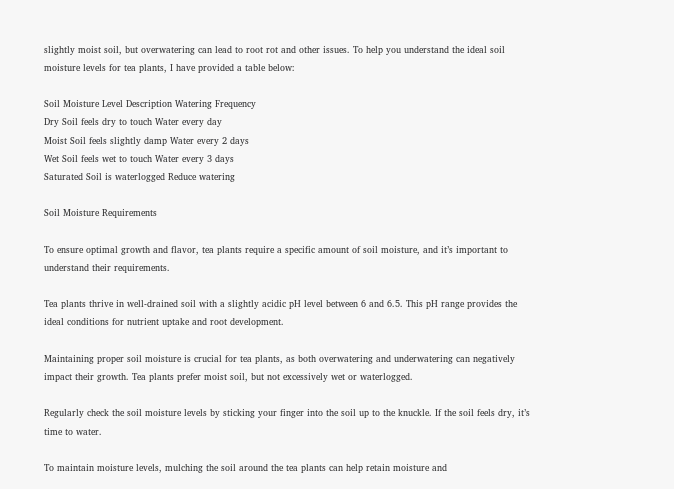slightly moist soil, but overwatering can lead to root rot and other issues. To help you understand the ideal soil moisture levels for tea plants, I have provided a table below:

Soil Moisture Level Description Watering Frequency
Dry Soil feels dry to touch Water every day
Moist Soil feels slightly damp Water every 2 days
Wet Soil feels wet to touch Water every 3 days
Saturated Soil is waterlogged Reduce watering

Soil Moisture Requirements

To ensure optimal growth and flavor, tea plants require a specific amount of soil moisture, and it’s important to understand their requirements.

Tea plants thrive in well-drained soil with a slightly acidic pH level between 6 and 6.5. This pH range provides the ideal conditions for nutrient uptake and root development.

Maintaining proper soil moisture is crucial for tea plants, as both overwatering and underwatering can negatively impact their growth. Tea plants prefer moist soil, but not excessively wet or waterlogged.

Regularly check the soil moisture levels by sticking your finger into the soil up to the knuckle. If the soil feels dry, it’s time to water.

To maintain moisture levels, mulching the soil around the tea plants can help retain moisture and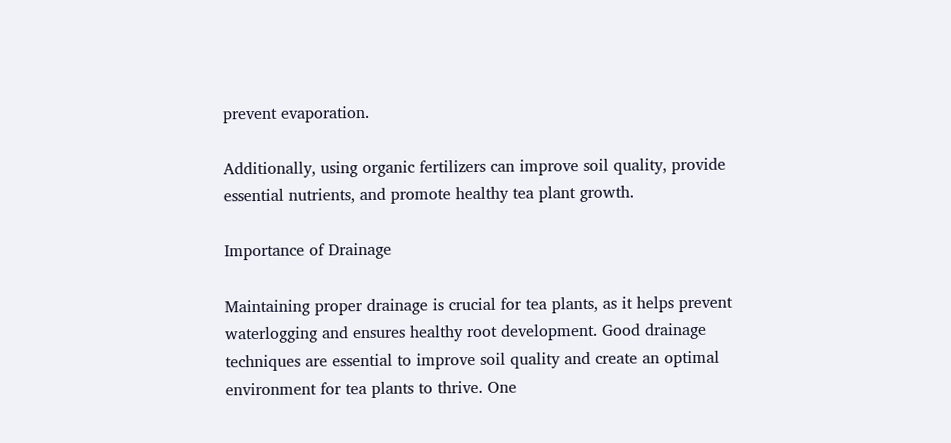prevent evaporation.

Additionally, using organic fertilizers can improve soil quality, provide essential nutrients, and promote healthy tea plant growth.

Importance of Drainage

Maintaining proper drainage is crucial for tea plants, as it helps prevent waterlogging and ensures healthy root development. Good drainage techniques are essential to improve soil quality and create an optimal environment for tea plants to thrive. One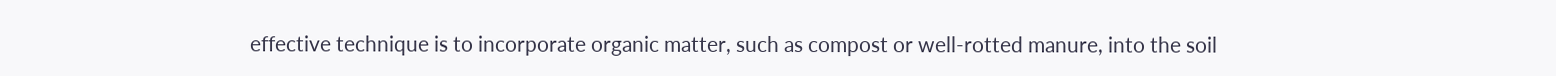effective technique is to incorporate organic matter, such as compost or well-rotted manure, into the soil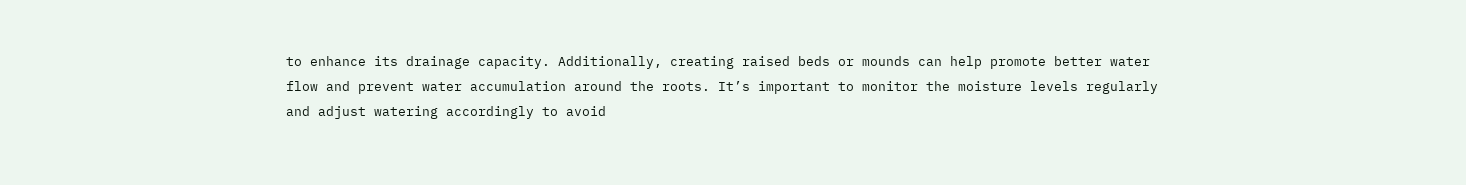to enhance its drainage capacity. Additionally, creating raised beds or mounds can help promote better water flow and prevent water accumulation around the roots. It’s important to monitor the moisture levels regularly and adjust watering accordingly to avoid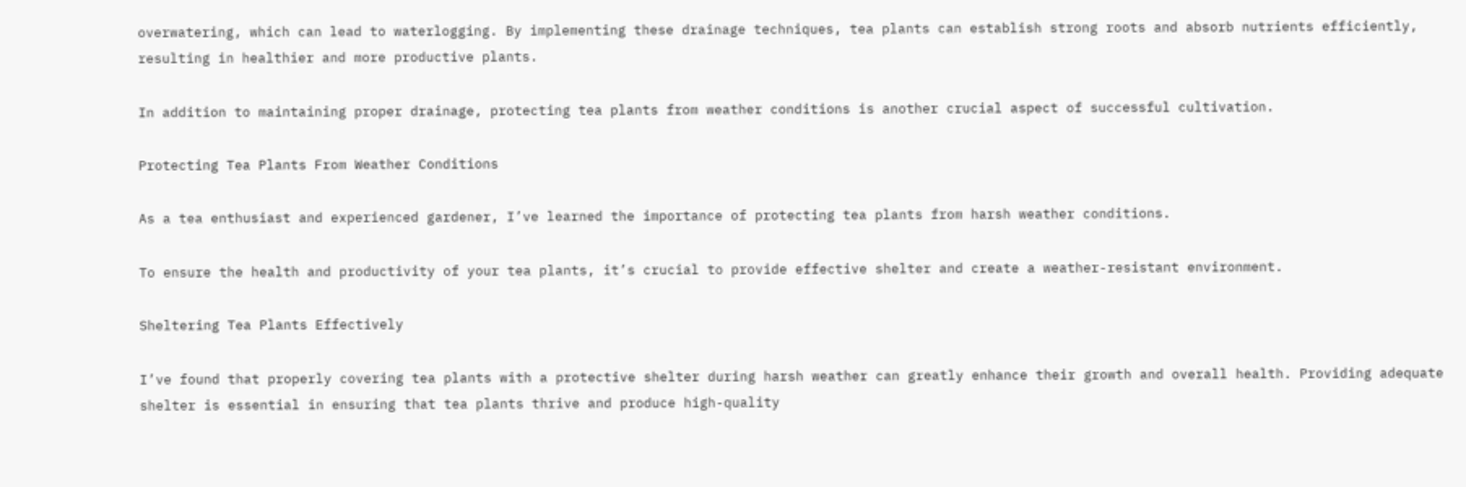overwatering, which can lead to waterlogging. By implementing these drainage techniques, tea plants can establish strong roots and absorb nutrients efficiently, resulting in healthier and more productive plants.

In addition to maintaining proper drainage, protecting tea plants from weather conditions is another crucial aspect of successful cultivation.

Protecting Tea Plants From Weather Conditions

As a tea enthusiast and experienced gardener, I’ve learned the importance of protecting tea plants from harsh weather conditions.

To ensure the health and productivity of your tea plants, it’s crucial to provide effective shelter and create a weather-resistant environment.

Sheltering Tea Plants Effectively

I’ve found that properly covering tea plants with a protective shelter during harsh weather can greatly enhance their growth and overall health. Providing adequate shelter is essential in ensuring that tea plants thrive and produce high-quality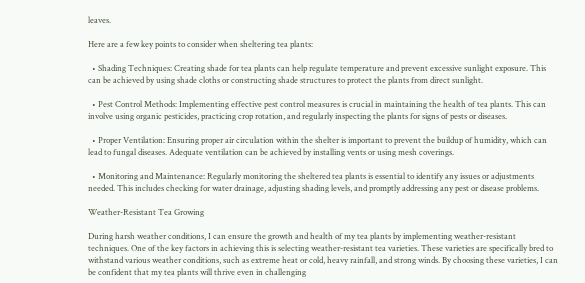leaves.

Here are a few key points to consider when sheltering tea plants:

  • Shading Techniques: Creating shade for tea plants can help regulate temperature and prevent excessive sunlight exposure. This can be achieved by using shade cloths or constructing shade structures to protect the plants from direct sunlight.

  • Pest Control Methods: Implementing effective pest control measures is crucial in maintaining the health of tea plants. This can involve using organic pesticides, practicing crop rotation, and regularly inspecting the plants for signs of pests or diseases.

  • Proper Ventilation: Ensuring proper air circulation within the shelter is important to prevent the buildup of humidity, which can lead to fungal diseases. Adequate ventilation can be achieved by installing vents or using mesh coverings.

  • Monitoring and Maintenance: Regularly monitoring the sheltered tea plants is essential to identify any issues or adjustments needed. This includes checking for water drainage, adjusting shading levels, and promptly addressing any pest or disease problems.

Weather-Resistant Tea Growing

During harsh weather conditions, I can ensure the growth and health of my tea plants by implementing weather-resistant techniques. One of the key factors in achieving this is selecting weather-resistant tea varieties. These varieties are specifically bred to withstand various weather conditions, such as extreme heat or cold, heavy rainfall, and strong winds. By choosing these varieties, I can be confident that my tea plants will thrive even in challenging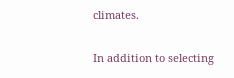climates.

In addition to selecting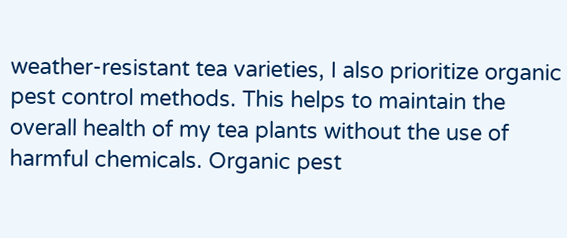weather-resistant tea varieties, I also prioritize organic pest control methods. This helps to maintain the overall health of my tea plants without the use of harmful chemicals. Organic pest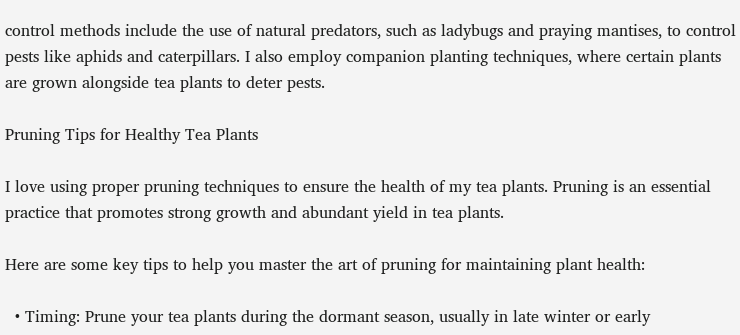control methods include the use of natural predators, such as ladybugs and praying mantises, to control pests like aphids and caterpillars. I also employ companion planting techniques, where certain plants are grown alongside tea plants to deter pests.

Pruning Tips for Healthy Tea Plants

I love using proper pruning techniques to ensure the health of my tea plants. Pruning is an essential practice that promotes strong growth and abundant yield in tea plants.

Here are some key tips to help you master the art of pruning for maintaining plant health:

  • Timing: Prune your tea plants during the dormant season, usually in late winter or early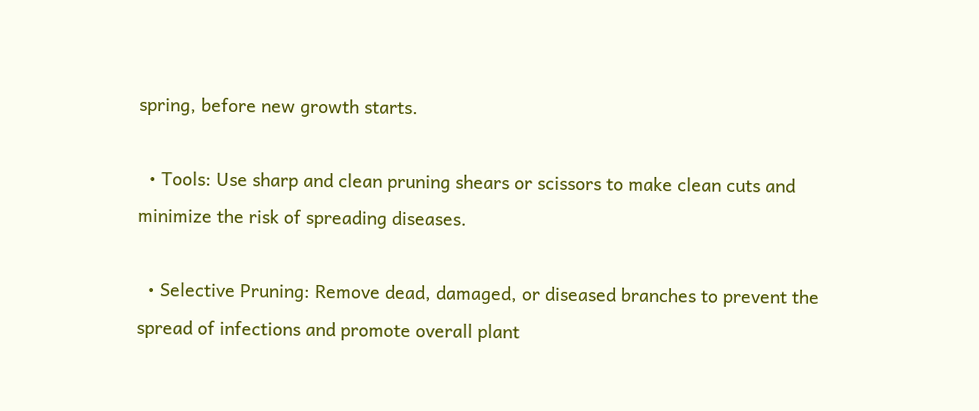spring, before new growth starts.

  • Tools: Use sharp and clean pruning shears or scissors to make clean cuts and minimize the risk of spreading diseases.

  • Selective Pruning: Remove dead, damaged, or diseased branches to prevent the spread of infections and promote overall plant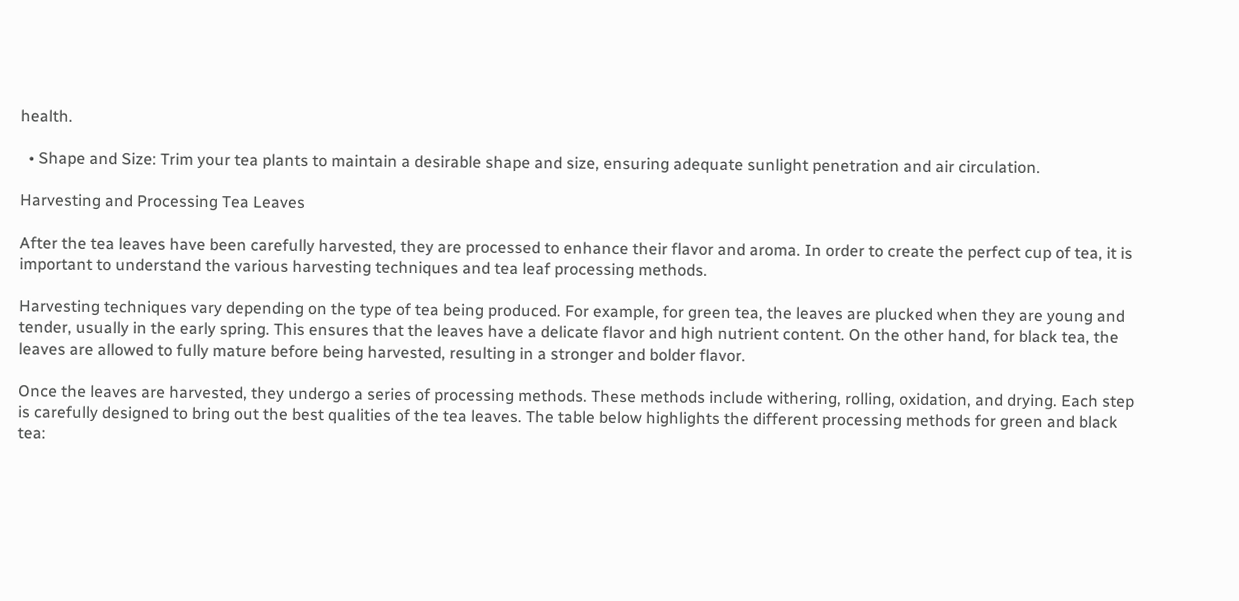health.

  • Shape and Size: Trim your tea plants to maintain a desirable shape and size, ensuring adequate sunlight penetration and air circulation.

Harvesting and Processing Tea Leaves

After the tea leaves have been carefully harvested, they are processed to enhance their flavor and aroma. In order to create the perfect cup of tea, it is important to understand the various harvesting techniques and tea leaf processing methods.

Harvesting techniques vary depending on the type of tea being produced. For example, for green tea, the leaves are plucked when they are young and tender, usually in the early spring. This ensures that the leaves have a delicate flavor and high nutrient content. On the other hand, for black tea, the leaves are allowed to fully mature before being harvested, resulting in a stronger and bolder flavor.

Once the leaves are harvested, they undergo a series of processing methods. These methods include withering, rolling, oxidation, and drying. Each step is carefully designed to bring out the best qualities of the tea leaves. The table below highlights the different processing methods for green and black tea: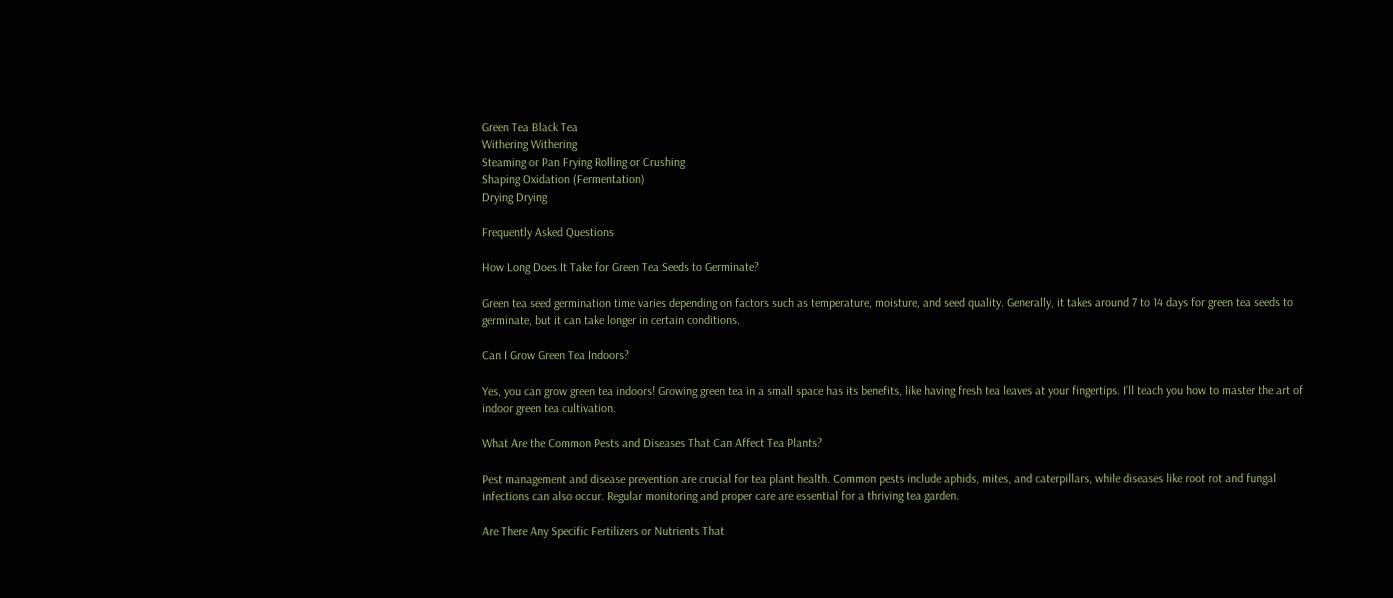Green Tea Black Tea
Withering Withering
Steaming or Pan Frying Rolling or Crushing
Shaping Oxidation (Fermentation)
Drying Drying

Frequently Asked Questions

How Long Does It Take for Green Tea Seeds to Germinate?

Green tea seed germination time varies depending on factors such as temperature, moisture, and seed quality. Generally, it takes around 7 to 14 days for green tea seeds to germinate, but it can take longer in certain conditions.

Can I Grow Green Tea Indoors?

Yes, you can grow green tea indoors! Growing green tea in a small space has its benefits, like having fresh tea leaves at your fingertips. I’ll teach you how to master the art of indoor green tea cultivation.

What Are the Common Pests and Diseases That Can Affect Tea Plants?

Pest management and disease prevention are crucial for tea plant health. Common pests include aphids, mites, and caterpillars, while diseases like root rot and fungal infections can also occur. Regular monitoring and proper care are essential for a thriving tea garden.

Are There Any Specific Fertilizers or Nutrients That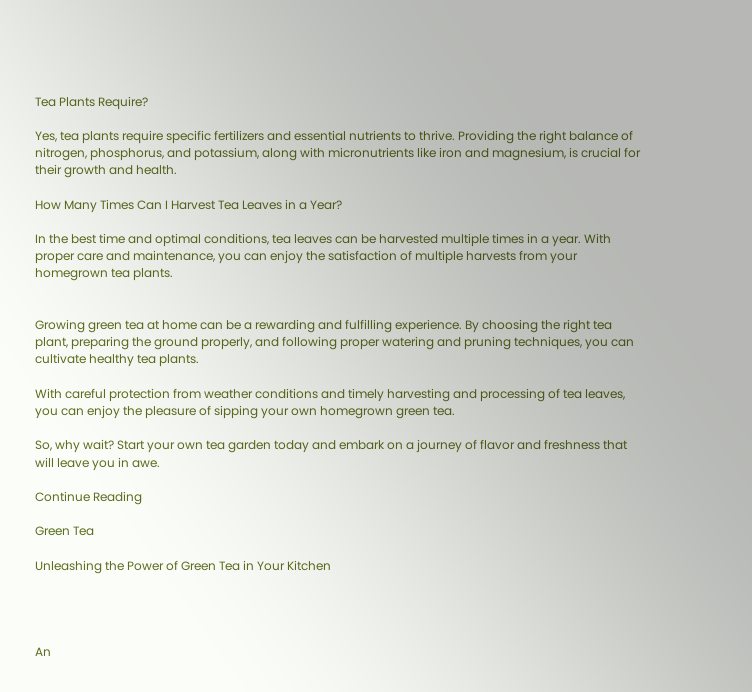Tea Plants Require?

Yes, tea plants require specific fertilizers and essential nutrients to thrive. Providing the right balance of nitrogen, phosphorus, and potassium, along with micronutrients like iron and magnesium, is crucial for their growth and health.

How Many Times Can I Harvest Tea Leaves in a Year?

In the best time and optimal conditions, tea leaves can be harvested multiple times in a year. With proper care and maintenance, you can enjoy the satisfaction of multiple harvests from your homegrown tea plants.


Growing green tea at home can be a rewarding and fulfilling experience. By choosing the right tea plant, preparing the ground properly, and following proper watering and pruning techniques, you can cultivate healthy tea plants.

With careful protection from weather conditions and timely harvesting and processing of tea leaves, you can enjoy the pleasure of sipping your own homegrown green tea.

So, why wait? Start your own tea garden today and embark on a journey of flavor and freshness that will leave you in awe.

Continue Reading

Green Tea

Unleashing the Power of Green Tea in Your Kitchen




An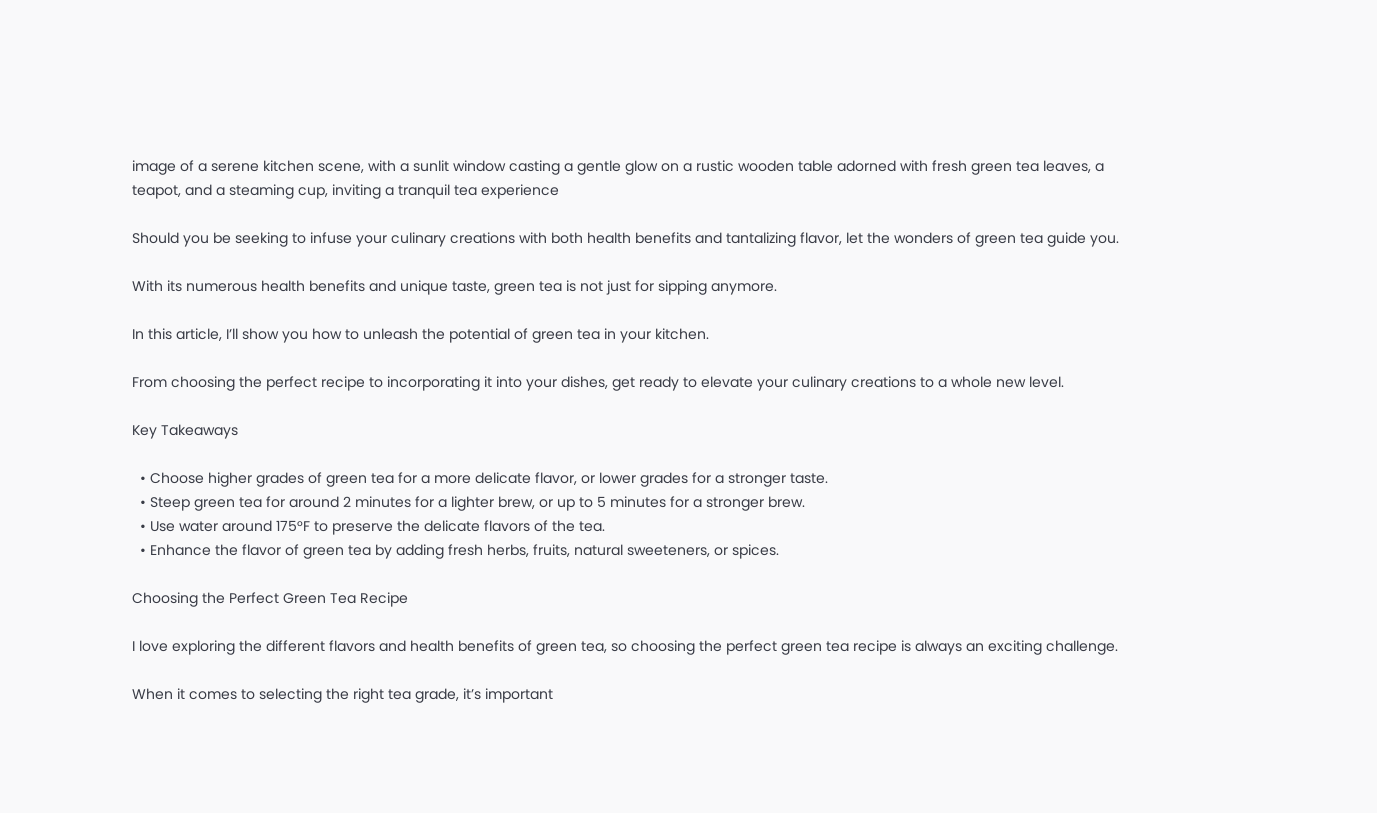image of a serene kitchen scene, with a sunlit window casting a gentle glow on a rustic wooden table adorned with fresh green tea leaves, a teapot, and a steaming cup, inviting a tranquil tea experience

Should you be seeking to infuse your culinary creations with both health benefits and tantalizing flavor, let the wonders of green tea guide you.

With its numerous health benefits and unique taste, green tea is not just for sipping anymore.

In this article, I’ll show you how to unleash the potential of green tea in your kitchen.

From choosing the perfect recipe to incorporating it into your dishes, get ready to elevate your culinary creations to a whole new level.

Key Takeaways

  • Choose higher grades of green tea for a more delicate flavor, or lower grades for a stronger taste.
  • Steep green tea for around 2 minutes for a lighter brew, or up to 5 minutes for a stronger brew.
  • Use water around 175°F to preserve the delicate flavors of the tea.
  • Enhance the flavor of green tea by adding fresh herbs, fruits, natural sweeteners, or spices.

Choosing the Perfect Green Tea Recipe

I love exploring the different flavors and health benefits of green tea, so choosing the perfect green tea recipe is always an exciting challenge.

When it comes to selecting the right tea grade, it’s important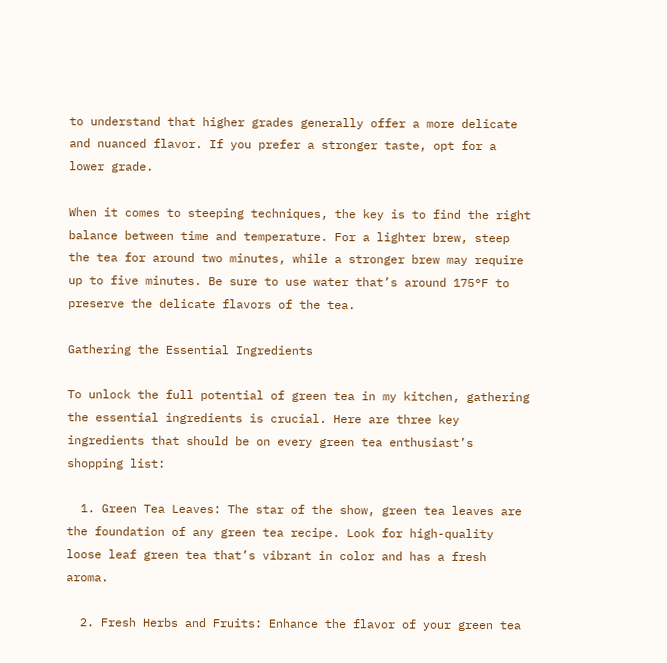to understand that higher grades generally offer a more delicate and nuanced flavor. If you prefer a stronger taste, opt for a lower grade.

When it comes to steeping techniques, the key is to find the right balance between time and temperature. For a lighter brew, steep the tea for around two minutes, while a stronger brew may require up to five minutes. Be sure to use water that’s around 175°F to preserve the delicate flavors of the tea.

Gathering the Essential Ingredients

To unlock the full potential of green tea in my kitchen, gathering the essential ingredients is crucial. Here are three key ingredients that should be on every green tea enthusiast’s shopping list:

  1. Green Tea Leaves: The star of the show, green tea leaves are the foundation of any green tea recipe. Look for high-quality loose leaf green tea that’s vibrant in color and has a fresh aroma.

  2. Fresh Herbs and Fruits: Enhance the flavor of your green tea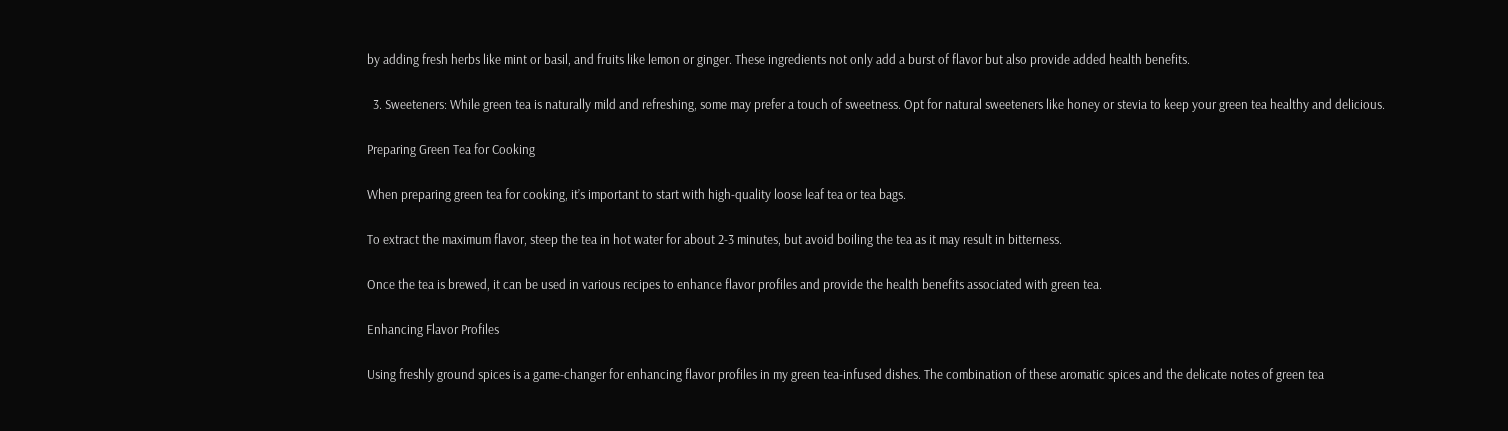by adding fresh herbs like mint or basil, and fruits like lemon or ginger. These ingredients not only add a burst of flavor but also provide added health benefits.

  3. Sweeteners: While green tea is naturally mild and refreshing, some may prefer a touch of sweetness. Opt for natural sweeteners like honey or stevia to keep your green tea healthy and delicious.

Preparing Green Tea for Cooking

When preparing green tea for cooking, it’s important to start with high-quality loose leaf tea or tea bags.

To extract the maximum flavor, steep the tea in hot water for about 2-3 minutes, but avoid boiling the tea as it may result in bitterness.

Once the tea is brewed, it can be used in various recipes to enhance flavor profiles and provide the health benefits associated with green tea.

Enhancing Flavor Profiles

Using freshly ground spices is a game-changer for enhancing flavor profiles in my green tea-infused dishes. The combination of these aromatic spices and the delicate notes of green tea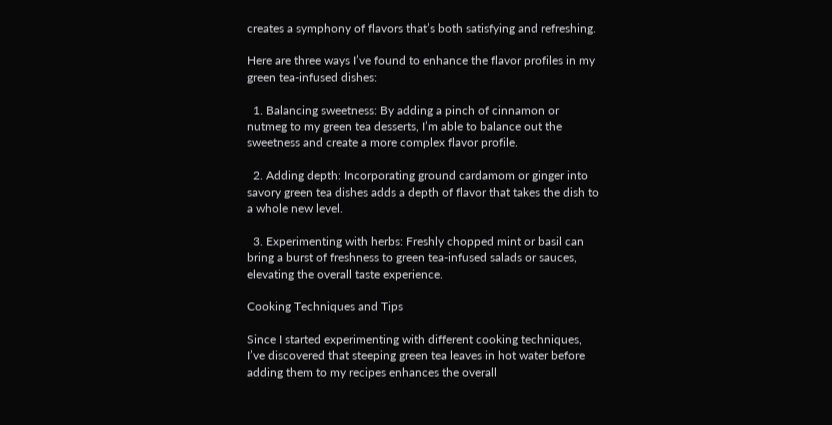creates a symphony of flavors that’s both satisfying and refreshing.

Here are three ways I’ve found to enhance the flavor profiles in my green tea-infused dishes:

  1. Balancing sweetness: By adding a pinch of cinnamon or nutmeg to my green tea desserts, I’m able to balance out the sweetness and create a more complex flavor profile.

  2. Adding depth: Incorporating ground cardamom or ginger into savory green tea dishes adds a depth of flavor that takes the dish to a whole new level.

  3. Experimenting with herbs: Freshly chopped mint or basil can bring a burst of freshness to green tea-infused salads or sauces, elevating the overall taste experience.

Cooking Techniques and Tips

Since I started experimenting with different cooking techniques, I’ve discovered that steeping green tea leaves in hot water before adding them to my recipes enhances the overall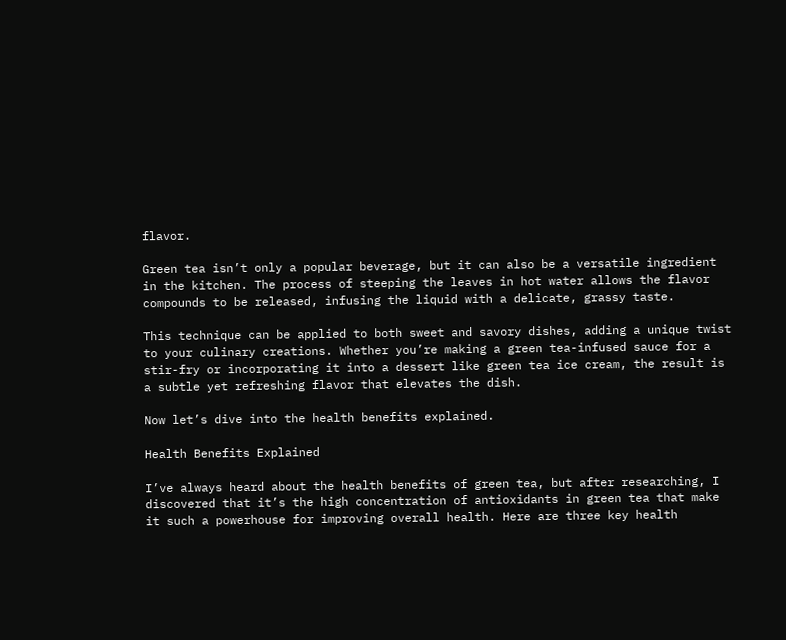flavor.

Green tea isn’t only a popular beverage, but it can also be a versatile ingredient in the kitchen. The process of steeping the leaves in hot water allows the flavor compounds to be released, infusing the liquid with a delicate, grassy taste.

This technique can be applied to both sweet and savory dishes, adding a unique twist to your culinary creations. Whether you’re making a green tea-infused sauce for a stir-fry or incorporating it into a dessert like green tea ice cream, the result is a subtle yet refreshing flavor that elevates the dish.

Now let’s dive into the health benefits explained.

Health Benefits Explained

I’ve always heard about the health benefits of green tea, but after researching, I discovered that it’s the high concentration of antioxidants in green tea that make it such a powerhouse for improving overall health. Here are three key health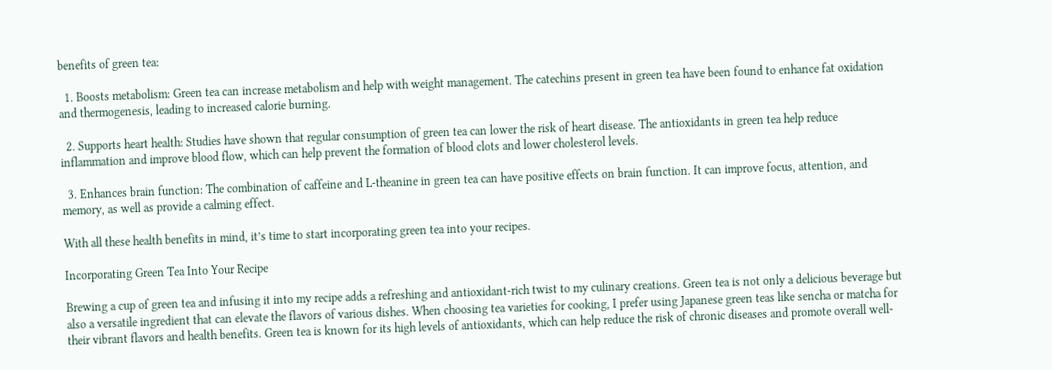benefits of green tea:

  1. Boosts metabolism: Green tea can increase metabolism and help with weight management. The catechins present in green tea have been found to enhance fat oxidation and thermogenesis, leading to increased calorie burning.

  2. Supports heart health: Studies have shown that regular consumption of green tea can lower the risk of heart disease. The antioxidants in green tea help reduce inflammation and improve blood flow, which can help prevent the formation of blood clots and lower cholesterol levels.

  3. Enhances brain function: The combination of caffeine and L-theanine in green tea can have positive effects on brain function. It can improve focus, attention, and memory, as well as provide a calming effect.

With all these health benefits in mind, it’s time to start incorporating green tea into your recipes.

Incorporating Green Tea Into Your Recipe

Brewing a cup of green tea and infusing it into my recipe adds a refreshing and antioxidant-rich twist to my culinary creations. Green tea is not only a delicious beverage but also a versatile ingredient that can elevate the flavors of various dishes. When choosing tea varieties for cooking, I prefer using Japanese green teas like sencha or matcha for their vibrant flavors and health benefits. Green tea is known for its high levels of antioxidants, which can help reduce the risk of chronic diseases and promote overall well-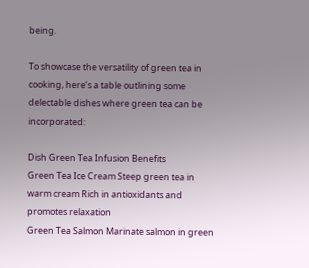being.

To showcase the versatility of green tea in cooking, here’s a table outlining some delectable dishes where green tea can be incorporated:

Dish Green Tea Infusion Benefits
Green Tea Ice Cream Steep green tea in warm cream Rich in antioxidants and promotes relaxation
Green Tea Salmon Marinate salmon in green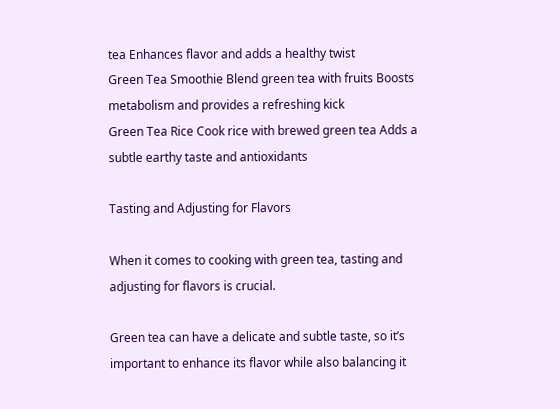tea Enhances flavor and adds a healthy twist
Green Tea Smoothie Blend green tea with fruits Boosts metabolism and provides a refreshing kick
Green Tea Rice Cook rice with brewed green tea Adds a subtle earthy taste and antioxidants

Tasting and Adjusting for Flavors

When it comes to cooking with green tea, tasting and adjusting for flavors is crucial.

Green tea can have a delicate and subtle taste, so it’s important to enhance its flavor while also balancing it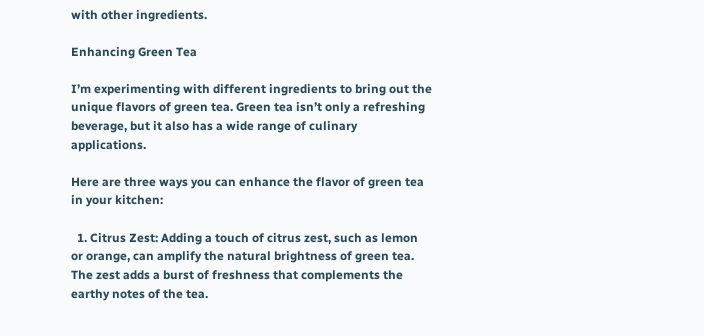with other ingredients.

Enhancing Green Tea

I’m experimenting with different ingredients to bring out the unique flavors of green tea. Green tea isn’t only a refreshing beverage, but it also has a wide range of culinary applications.

Here are three ways you can enhance the flavor of green tea in your kitchen:

  1. Citrus Zest: Adding a touch of citrus zest, such as lemon or orange, can amplify the natural brightness of green tea. The zest adds a burst of freshness that complements the earthy notes of the tea.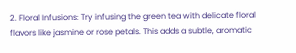2. Floral Infusions: Try infusing the green tea with delicate floral flavors like jasmine or rose petals. This adds a subtle, aromatic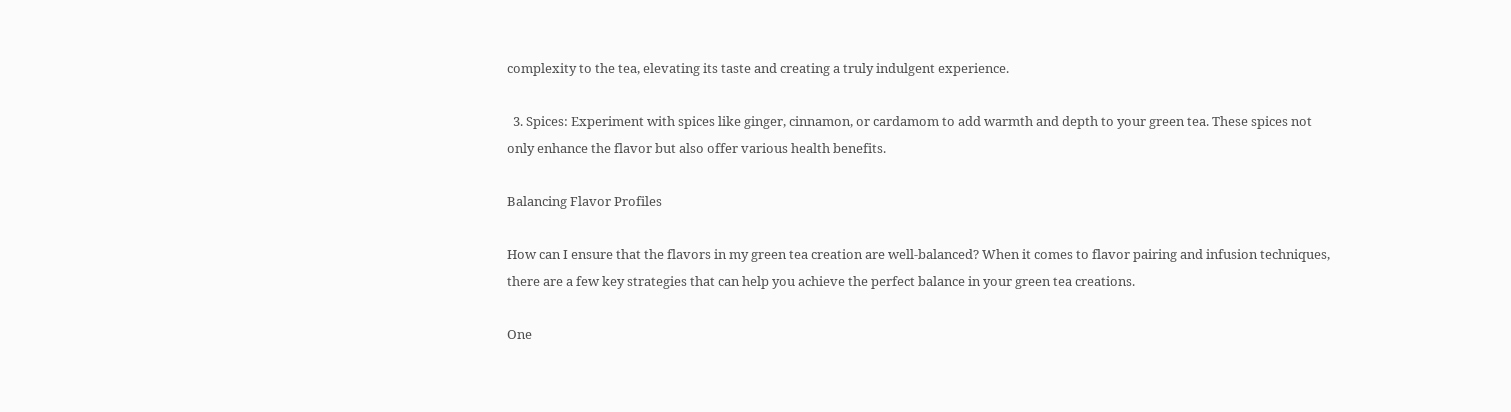complexity to the tea, elevating its taste and creating a truly indulgent experience.

  3. Spices: Experiment with spices like ginger, cinnamon, or cardamom to add warmth and depth to your green tea. These spices not only enhance the flavor but also offer various health benefits.

Balancing Flavor Profiles

How can I ensure that the flavors in my green tea creation are well-balanced? When it comes to flavor pairing and infusion techniques, there are a few key strategies that can help you achieve the perfect balance in your green tea creations.

One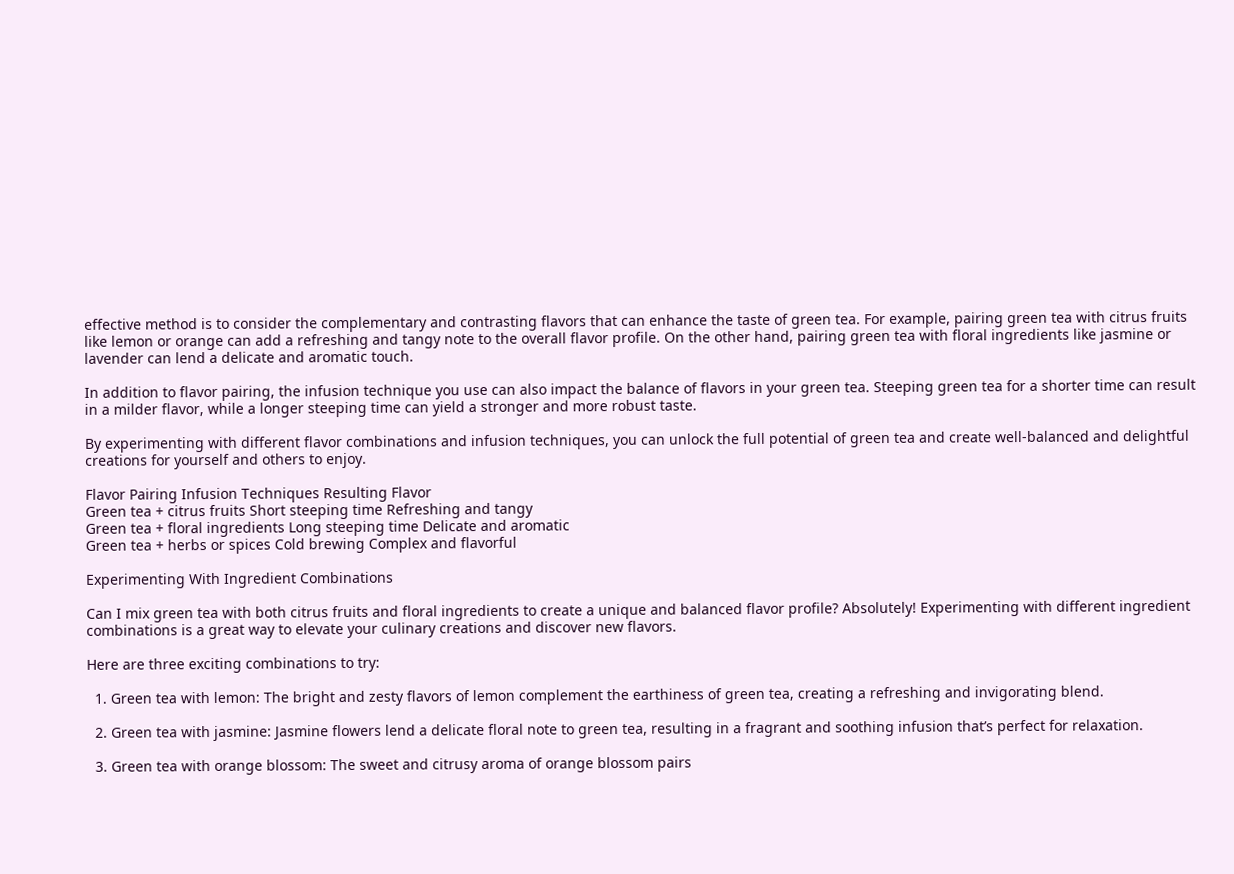effective method is to consider the complementary and contrasting flavors that can enhance the taste of green tea. For example, pairing green tea with citrus fruits like lemon or orange can add a refreshing and tangy note to the overall flavor profile. On the other hand, pairing green tea with floral ingredients like jasmine or lavender can lend a delicate and aromatic touch.

In addition to flavor pairing, the infusion technique you use can also impact the balance of flavors in your green tea. Steeping green tea for a shorter time can result in a milder flavor, while a longer steeping time can yield a stronger and more robust taste.

By experimenting with different flavor combinations and infusion techniques, you can unlock the full potential of green tea and create well-balanced and delightful creations for yourself and others to enjoy.

Flavor Pairing Infusion Techniques Resulting Flavor
Green tea + citrus fruits Short steeping time Refreshing and tangy
Green tea + floral ingredients Long steeping time Delicate and aromatic
Green tea + herbs or spices Cold brewing Complex and flavorful

Experimenting With Ingredient Combinations

Can I mix green tea with both citrus fruits and floral ingredients to create a unique and balanced flavor profile? Absolutely! Experimenting with different ingredient combinations is a great way to elevate your culinary creations and discover new flavors.

Here are three exciting combinations to try:

  1. Green tea with lemon: The bright and zesty flavors of lemon complement the earthiness of green tea, creating a refreshing and invigorating blend.

  2. Green tea with jasmine: Jasmine flowers lend a delicate floral note to green tea, resulting in a fragrant and soothing infusion that’s perfect for relaxation.

  3. Green tea with orange blossom: The sweet and citrusy aroma of orange blossom pairs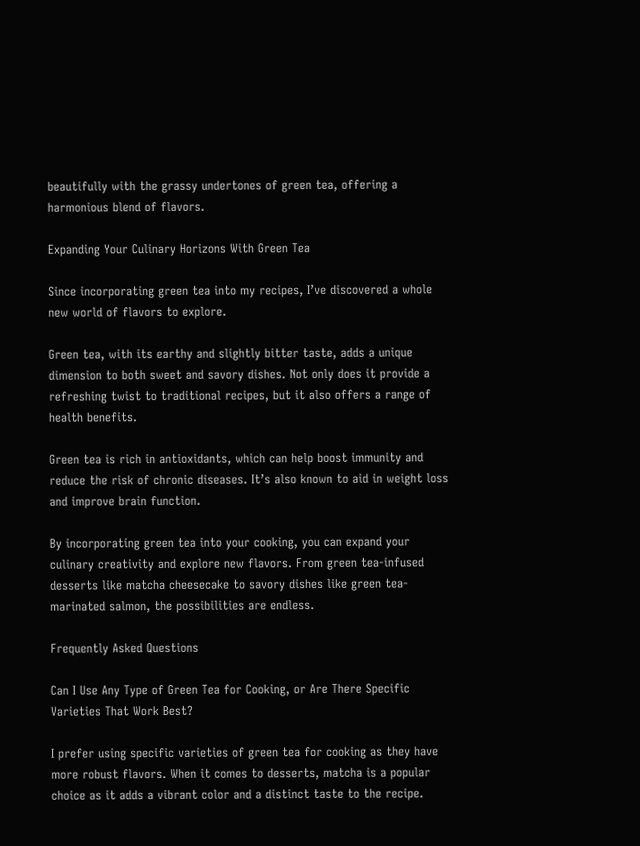beautifully with the grassy undertones of green tea, offering a harmonious blend of flavors.

Expanding Your Culinary Horizons With Green Tea

Since incorporating green tea into my recipes, I’ve discovered a whole new world of flavors to explore.

Green tea, with its earthy and slightly bitter taste, adds a unique dimension to both sweet and savory dishes. Not only does it provide a refreshing twist to traditional recipes, but it also offers a range of health benefits.

Green tea is rich in antioxidants, which can help boost immunity and reduce the risk of chronic diseases. It’s also known to aid in weight loss and improve brain function.

By incorporating green tea into your cooking, you can expand your culinary creativity and explore new flavors. From green tea-infused desserts like matcha cheesecake to savory dishes like green tea-marinated salmon, the possibilities are endless.

Frequently Asked Questions

Can I Use Any Type of Green Tea for Cooking, or Are There Specific Varieties That Work Best?

I prefer using specific varieties of green tea for cooking as they have more robust flavors. When it comes to desserts, matcha is a popular choice as it adds a vibrant color and a distinct taste to the recipe.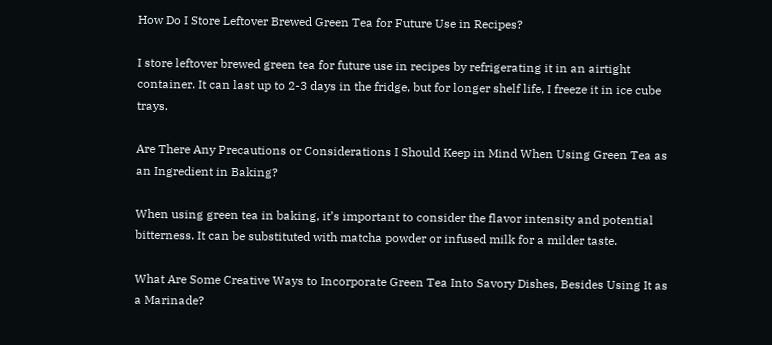How Do I Store Leftover Brewed Green Tea for Future Use in Recipes?

I store leftover brewed green tea for future use in recipes by refrigerating it in an airtight container. It can last up to 2-3 days in the fridge, but for longer shelf life, I freeze it in ice cube trays.

Are There Any Precautions or Considerations I Should Keep in Mind When Using Green Tea as an Ingredient in Baking?

When using green tea in baking, it’s important to consider the flavor intensity and potential bitterness. It can be substituted with matcha powder or infused milk for a milder taste.

What Are Some Creative Ways to Incorporate Green Tea Into Savory Dishes, Besides Using It as a Marinade?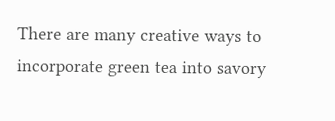There are many creative ways to incorporate green tea into savory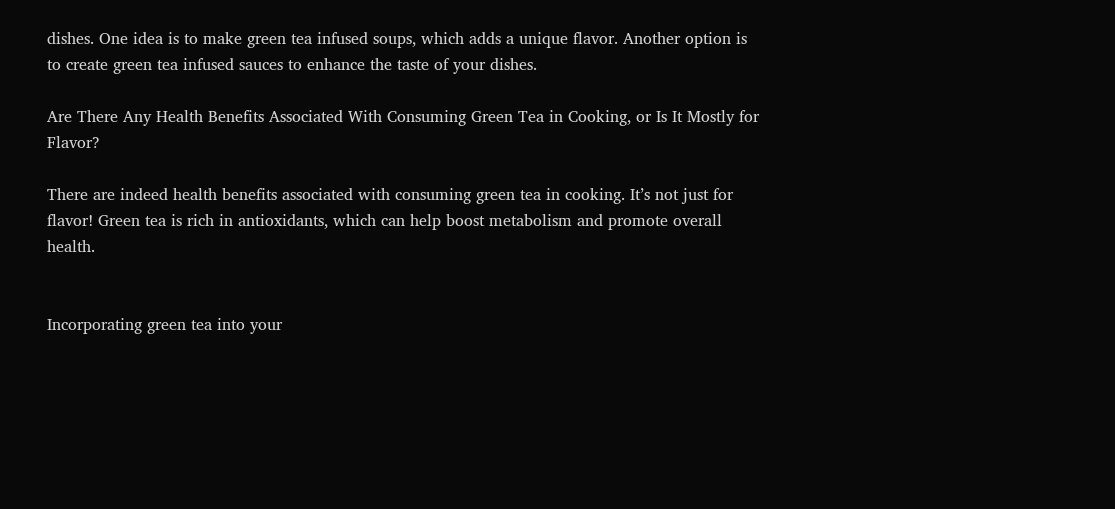dishes. One idea is to make green tea infused soups, which adds a unique flavor. Another option is to create green tea infused sauces to enhance the taste of your dishes.

Are There Any Health Benefits Associated With Consuming Green Tea in Cooking, or Is It Mostly for Flavor?

There are indeed health benefits associated with consuming green tea in cooking. It’s not just for flavor! Green tea is rich in antioxidants, which can help boost metabolism and promote overall health.


Incorporating green tea into your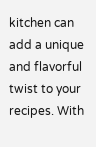kitchen can add a unique and flavorful twist to your recipes. With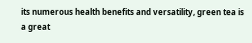its numerous health benefits and versatility, green tea is a great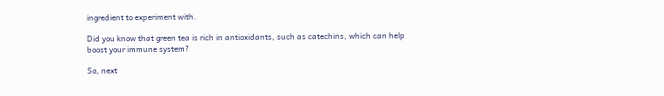ingredient to experiment with.

Did you know that green tea is rich in antioxidants, such as catechins, which can help boost your immune system?

So, next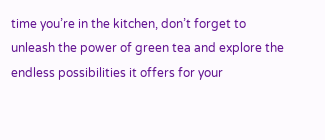time you’re in the kitchen, don’t forget to unleash the power of green tea and explore the endless possibilities it offers for your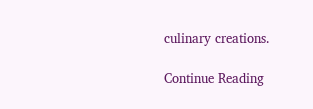culinary creations.

Continue Reading